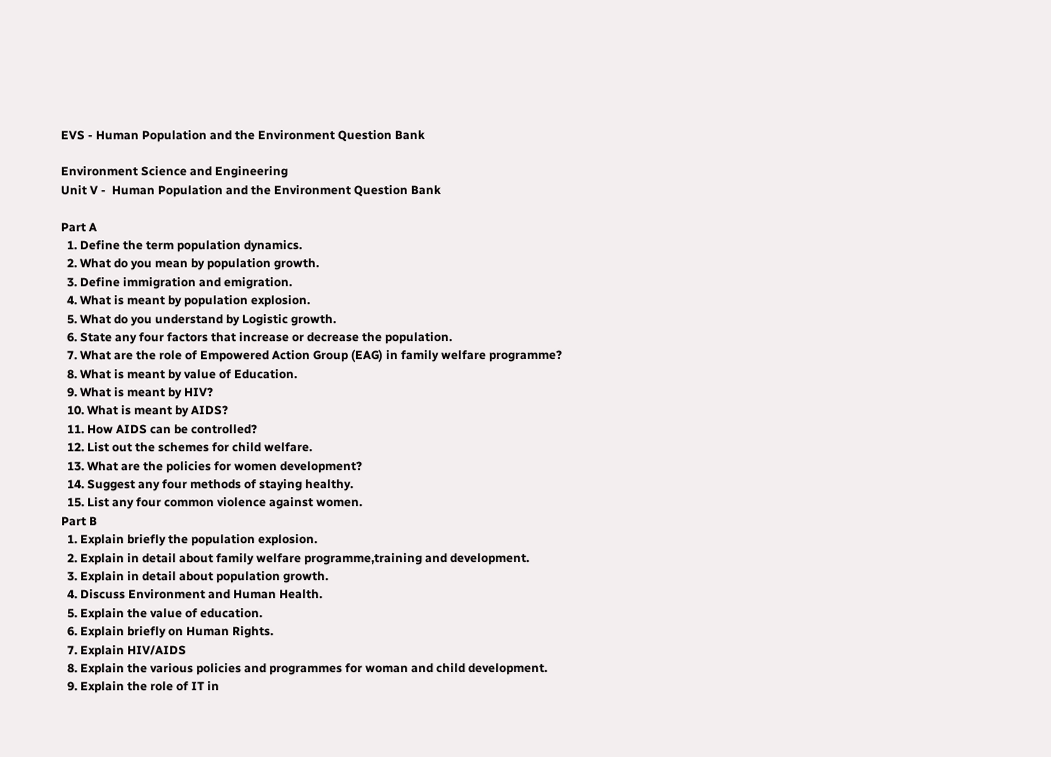EVS - Human Population and the Environment Question Bank

Environment Science and Engineering
Unit V -  Human Population and the Environment Question Bank

Part A
  1. Define the term population dynamics.
  2. What do you mean by population growth.
  3. Define immigration and emigration.
  4. What is meant by population explosion.
  5. What do you understand by Logistic growth.
  6. State any four factors that increase or decrease the population.
  7. What are the role of Empowered Action Group (EAG) in family welfare programme?
  8. What is meant by value of Education.
  9. What is meant by HIV?
  10. What is meant by AIDS?
  11. How AIDS can be controlled?
  12. List out the schemes for child welfare.
  13. What are the policies for women development?
  14. Suggest any four methods of staying healthy.
  15. List any four common violence against women.
Part B
  1. Explain briefly the population explosion.
  2. Explain in detail about family welfare programme,training and development.
  3. Explain in detail about population growth.
  4. Discuss Environment and Human Health.
  5. Explain the value of education.
  6. Explain briefly on Human Rights.
  7. Explain HIV/AIDS
  8. Explain the various policies and programmes for woman and child development.
  9. Explain the role of IT in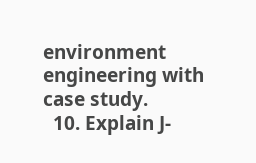environment engineering with case study.
  10. Explain J-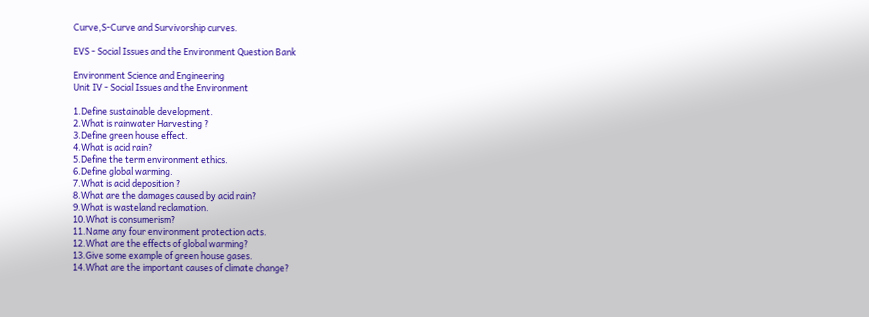Curve,S-Curve and Survivorship curves.

EVS - Social Issues and the Environment Question Bank

Environment Science and Engineering
Unit IV - Social Issues and the Environment

1.Define sustainable development.
2.What is rainwater Harvesting ?
3.Define green house effect.
4.What is acid rain?
5.Define the term environment ethics.
6.Define global warming.
7.What is acid deposition ?
8.What are the damages caused by acid rain?
9.What is wasteland reclamation.
10.What is consumerism?
11.Name any four environment protection acts.
12.What are the effects of global warming?
13.Give some example of green house gases.
14.What are the important causes of climate change?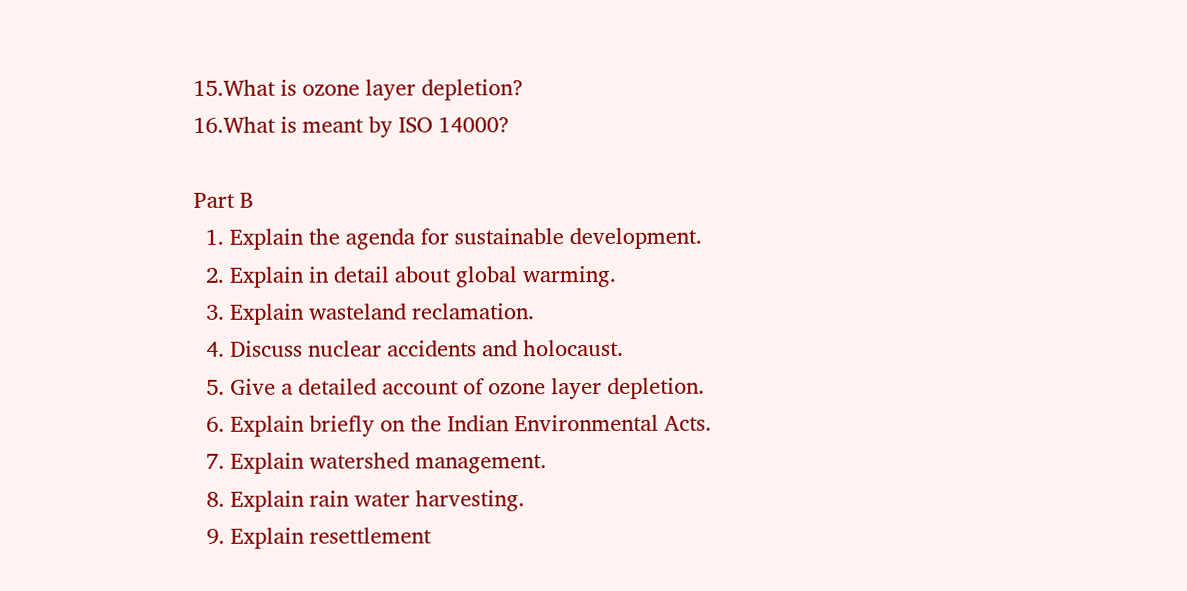15.What is ozone layer depletion?
16.What is meant by ISO 14000?

Part B
  1. Explain the agenda for sustainable development.
  2. Explain in detail about global warming.
  3. Explain wasteland reclamation.
  4. Discuss nuclear accidents and holocaust.
  5. Give a detailed account of ozone layer depletion.
  6. Explain briefly on the Indian Environmental Acts.
  7. Explain watershed management.
  8. Explain rain water harvesting.
  9. Explain resettlement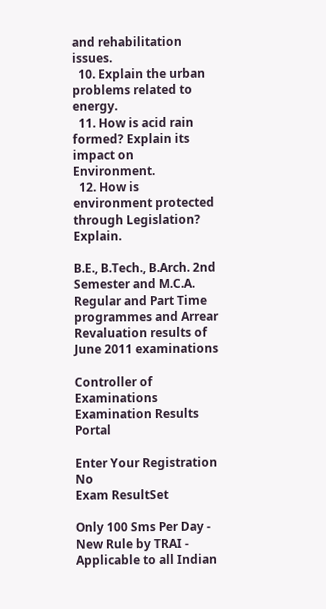and rehabilitation issues.
  10. Explain the urban problems related to energy.
  11. How is acid rain formed? Explain its impact on Environment.
  12. How is environment protected through Legislation? Explain.

B.E., B.Tech., B.Arch. 2nd Semester and M.C.A. Regular and Part Time programmes and Arrear Revaluation results of June 2011 examinations

Controller of Examinations
Examination Results Portal

Enter Your Registration No
Exam ResultSet

Only 100 Sms Per Day - New Rule by TRAI - Applicable to all Indian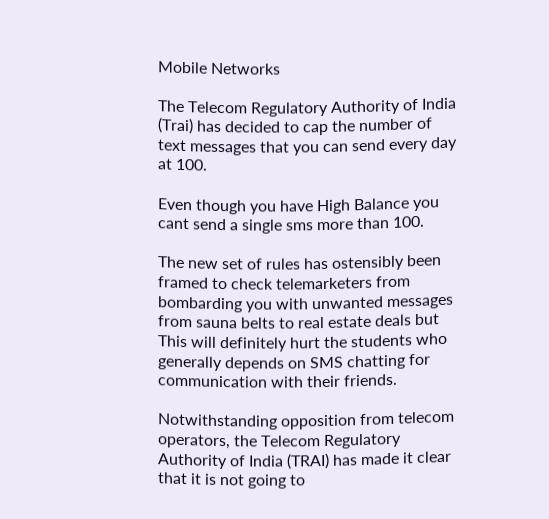Mobile Networks

The Telecom Regulatory Authority of India (Trai) has decided to cap the number of text messages that you can send every day at 100.

Even though you have High Balance you cant send a single sms more than 100.

The new set of rules has ostensibly been framed to check telemarketers from bombarding you with unwanted messages from sauna belts to real estate deals but This will definitely hurt the students who generally depends on SMS chatting for communication with their friends.

Notwithstanding opposition from telecom operators, the Telecom Regulatory Authority of India (TRAI) has made it clear that it is not going to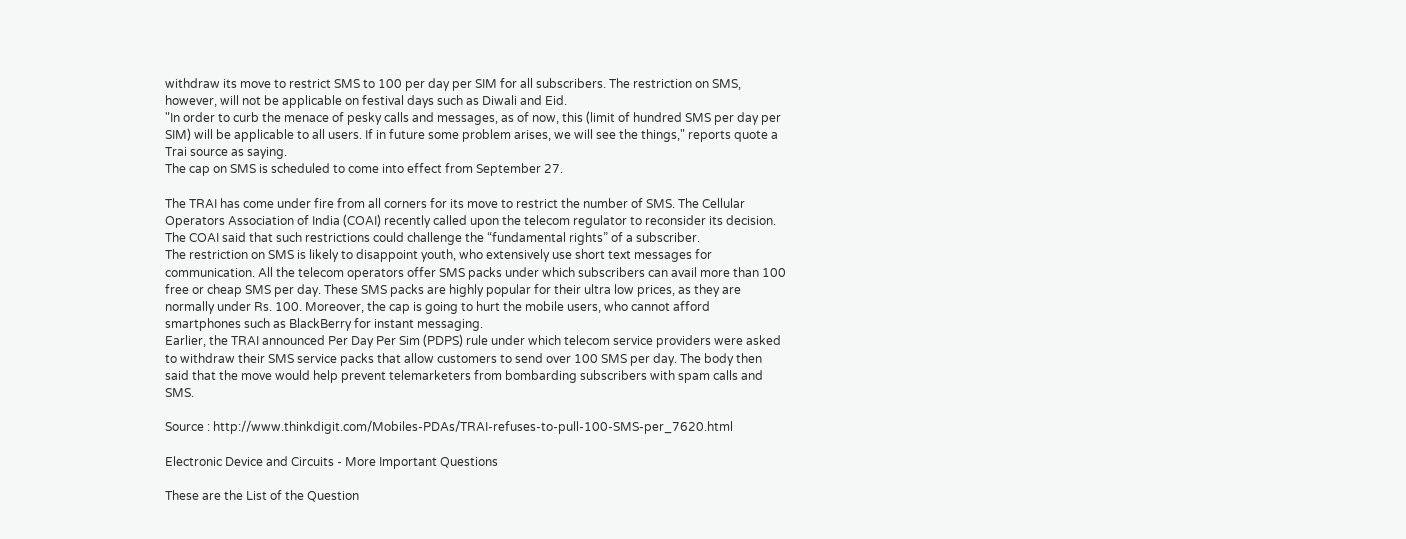withdraw its move to restrict SMS to 100 per day per SIM for all subscribers. The restriction on SMS, however, will not be applicable on festival days such as Diwali and Eid.
"In order to curb the menace of pesky calls and messages, as of now, this (limit of hundred SMS per day per SIM) will be applicable to all users. If in future some problem arises, we will see the things," reports quote a Trai source as saying.
The cap on SMS is scheduled to come into effect from September 27.

The TRAI has come under fire from all corners for its move to restrict the number of SMS. The Cellular Operators Association of India (COAI) recently called upon the telecom regulator to reconsider its decision. The COAI said that such restrictions could challenge the “fundamental rights” of a subscriber.
The restriction on SMS is likely to disappoint youth, who extensively use short text messages for communication. All the telecom operators offer SMS packs under which subscribers can avail more than 100 free or cheap SMS per day. These SMS packs are highly popular for their ultra low prices, as they are normally under Rs. 100. Moreover, the cap is going to hurt the mobile users, who cannot afford smartphones such as BlackBerry for instant messaging.
Earlier, the TRAI announced Per Day Per Sim (PDPS) rule under which telecom service providers were asked to withdraw their SMS service packs that allow customers to send over 100 SMS per day. The body then said that the move would help prevent telemarketers from bombarding subscribers with spam calls and SMS.

Source : http://www.thinkdigit.com/Mobiles-PDAs/TRAI-refuses-to-pull-100-SMS-per_7620.html

Electronic Device and Circuits - More Important Questions

These are the List of the Question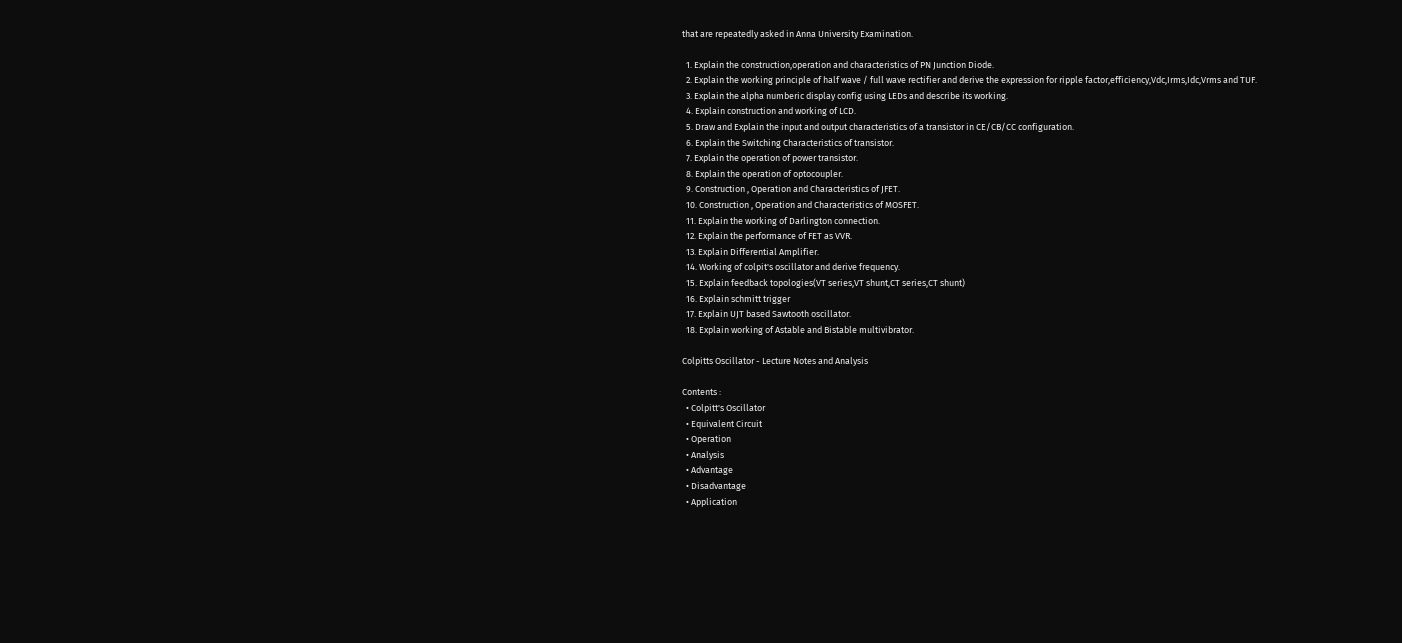that are repeatedly asked in Anna University Examination.

  1. Explain the construction,operation and characteristics of PN Junction Diode.
  2. Explain the working principle of half wave / full wave rectifier and derive the expression for ripple factor,efficiency,Vdc,Irms,Idc,Vrms and TUF.
  3. Explain the alpha numberic display config using LEDs and describe its working.
  4. Explain construction and working of LCD.
  5. Draw and Explain the input and output characteristics of a transistor in CE/CB/CC configuration.
  6. Explain the Switching Characteristics of transistor.
  7. Explain the operation of power transistor.
  8. Explain the operation of optocoupler.
  9. Construction , Operation and Characteristics of JFET.
  10. Construction , Operation and Characteristics of MOSFET.
  11. Explain the working of Darlington connection.
  12. Explain the performance of FET as VVR.
  13. Explain Differential Amplifier.
  14. Working of colpit's oscillator and derive frequency.
  15. Explain feedback topologies(VT series,VT shunt,CT series,CT shunt)
  16. Explain schmitt trigger
  17. Explain UJT based Sawtooth oscillator.
  18. Explain working of Astable and Bistable multivibrator.

Colpitts Oscillator - Lecture Notes and Analysis

Contents :
  • Colpitt's Oscillator
  • Equivalent Circuit
  • Operation
  • Analysis
  • Advantage
  • Disadvantage
  • Application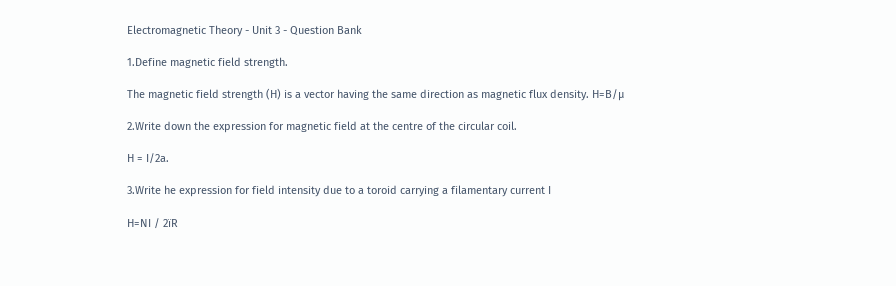Electromagnetic Theory - Unit 3 - Question Bank

1.Define magnetic field strength.

The magnetic field strength (H) is a vector having the same direction as magnetic flux density. H=B/µ

2.Write down the expression for magnetic field at the centre of the circular coil.

H = I/2a.

3.Write he expression for field intensity due to a toroid carrying a filamentary current I

H=NI / 2ïR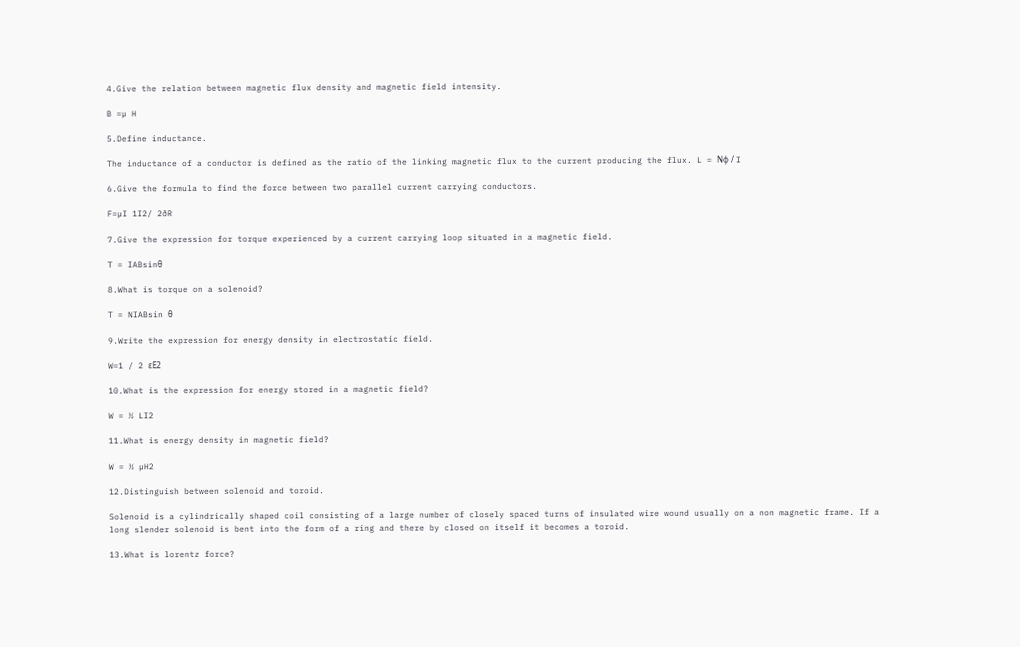4.Give the relation between magnetic flux density and magnetic field intensity.

B =µ H

5.Define inductance.

The inductance of a conductor is defined as the ratio of the linking magnetic flux to the current producing the flux. L = Nφ / I

6.Give the formula to find the force between two parallel current carrying conductors.

F=µI 1I2/ 2ðR

7.Give the expression for torque experienced by a current carrying loop situated in a magnetic field.

T = IABsinθ

8.What is torque on a solenoid?

T = NIABsin θ

9.Write the expression for energy density in electrostatic field.

W=1 / 2 εE2

10.What is the expression for energy stored in a magnetic field?

W = ½ LI2

11.What is energy density in magnetic field?

W = ½ µH2

12.Distinguish between solenoid and toroid.

Solenoid is a cylindrically shaped coil consisting of a large number of closely spaced turns of insulated wire wound usually on a non magnetic frame. If a long slender solenoid is bent into the form of a ring and there by closed on itself it becomes a toroid.

13.What is lorentz force?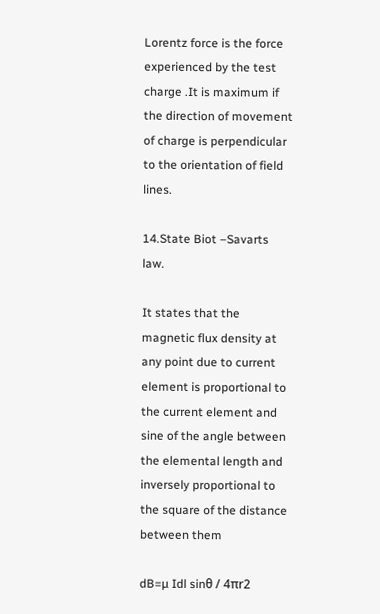Lorentz force is the force experienced by the test charge .It is maximum if the direction of movement of charge is perpendicular to the orientation of field lines.

14.State Biot –Savarts law.

It states that the magnetic flux density at any point due to current element is proportional to the current element and sine of the angle between the elemental length and inversely proportional to the square of the distance between them

dB=µ Idl sinθ / 4πr2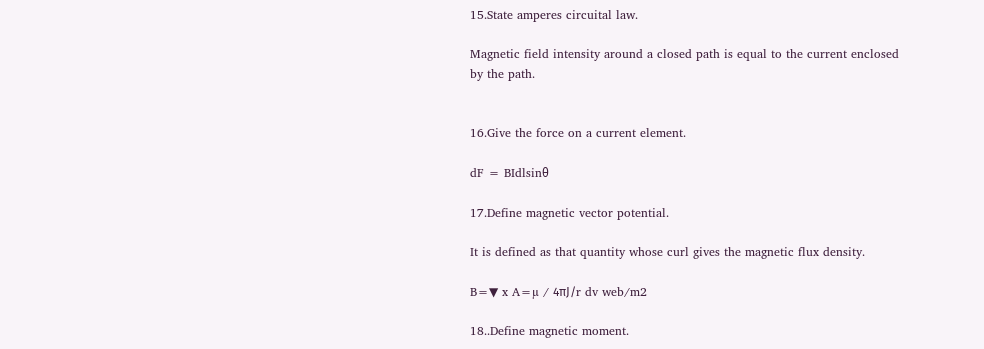15.State amperes circuital law.

Magnetic field intensity around a closed path is equal to the current enclosed by the path.


16.Give the force on a current element.

dF = BIdlsinθ

17.Define magnetic vector potential.

It is defined as that quantity whose curl gives the magnetic flux density.

B=▼ x A=µ / 4πJ/r dv web/m2

18..Define magnetic moment.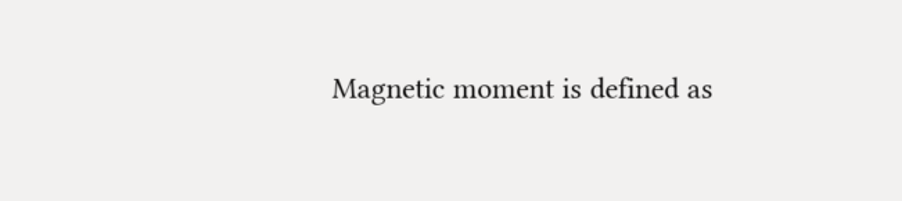Magnetic moment is defined as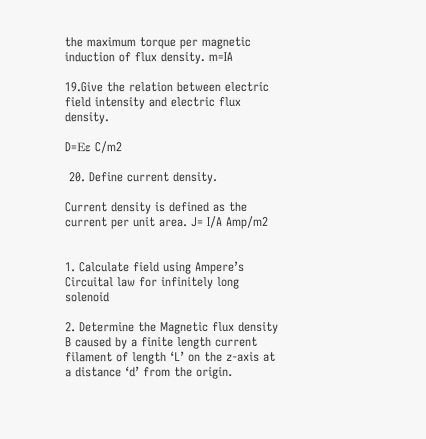the maximum torque per magnetic induction of flux density. m=IA

19.Give the relation between electric field intensity and electric flux density.

D=Eε C/m2

 20. Define current density.

Current density is defined as the current per unit area. J= I/A Amp/m2


1. Calculate field using Ampere’s Circuital law for infinitely long solenoid

2. Determine the Magnetic flux density B caused by a finite length current filament of length ‘L’ on the z-axis at a distance ‘d’ from the origin.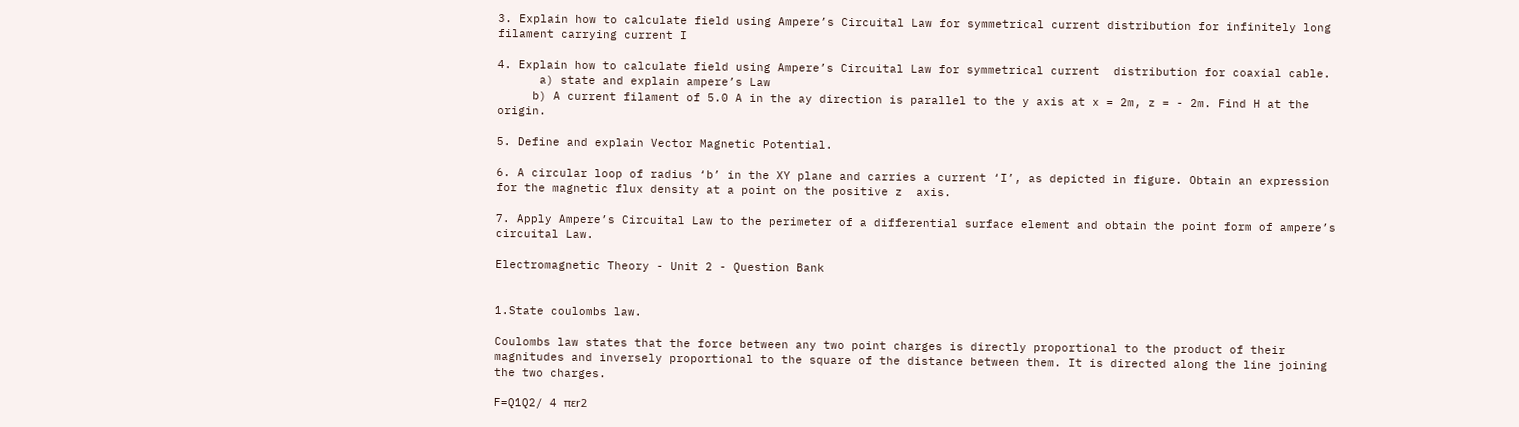3. Explain how to calculate field using Ampere’s Circuital Law for symmetrical current distribution for infinitely long filament carrying current I

4. Explain how to calculate field using Ampere’s Circuital Law for symmetrical current  distribution for coaxial cable.
      a) state and explain ampere’s Law
     b) A current filament of 5.0 A in the ay direction is parallel to the y axis at x = 2m, z = - 2m. Find H at the origin.

5. Define and explain Vector Magnetic Potential.

6. A circular loop of radius ‘b’ in the XY plane and carries a current ‘I’, as depicted in figure. Obtain an expression for the magnetic flux density at a point on the positive z  axis.

7. Apply Ampere’s Circuital Law to the perimeter of a differential surface element and obtain the point form of ampere’s circuital Law.

Electromagnetic Theory - Unit 2 - Question Bank


1.State coulombs law.

Coulombs law states that the force between any two point charges is directly proportional to the product of their magnitudes and inversely proportional to the square of the distance between them. It is directed along the line joining the two charges.

F=Q1Q2/ 4 πεr2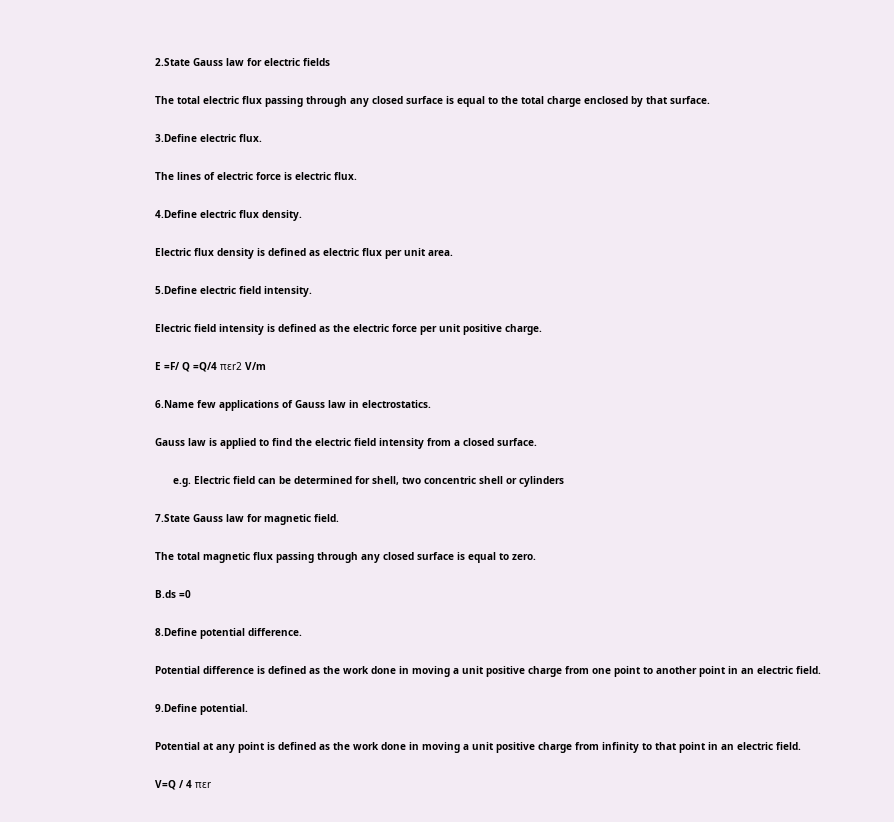2.State Gauss law for electric fields

The total electric flux passing through any closed surface is equal to the total charge enclosed by that surface.

3.Define electric flux.

The lines of electric force is electric flux.

4.Define electric flux density.

Electric flux density is defined as electric flux per unit area.

5.Define electric field intensity.

Electric field intensity is defined as the electric force per unit positive charge.

E =F/ Q =Q/4 πεr2 V/m

6.Name few applications of Gauss law in electrostatics.

Gauss law is applied to find the electric field intensity from a closed surface.

      e.g. Electric field can be determined for shell, two concentric shell or cylinders

7.State Gauss law for magnetic field.

The total magnetic flux passing through any closed surface is equal to zero.

B.ds =0

8.Define potential difference.

Potential difference is defined as the work done in moving a unit positive charge from one point to another point in an electric field.

9.Define potential.

Potential at any point is defined as the work done in moving a unit positive charge from infinity to that point in an electric field.

V=Q / 4 πεr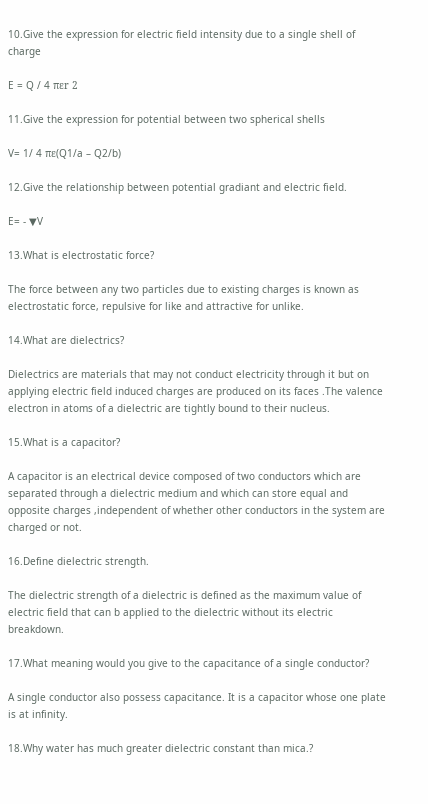10.Give the expression for electric field intensity due to a single shell of charge

E = Q / 4 πεr 2

11.Give the expression for potential between two spherical shells

V= 1/ 4 πε(Q1/a – Q2/b)

12.Give the relationship between potential gradiant and electric field.

E= - ▼V

13.What is electrostatic force?

The force between any two particles due to existing charges is known as electrostatic force, repulsive for like and attractive for unlike.

14.What are dielectrics?

Dielectrics are materials that may not conduct electricity through it but on applying electric field induced charges are produced on its faces .The valence electron in atoms of a dielectric are tightly bound to their nucleus.

15.What is a capacitor?

A capacitor is an electrical device composed of two conductors which are separated through a dielectric medium and which can store equal and opposite charges ,independent of whether other conductors in the system are charged or not.

16.Define dielectric strength.

The dielectric strength of a dielectric is defined as the maximum value of electric field that can b applied to the dielectric without its electric breakdown.

17.What meaning would you give to the capacitance of a single conductor?

A single conductor also possess capacitance. It is a capacitor whose one plate is at infinity.

18.Why water has much greater dielectric constant than mica.?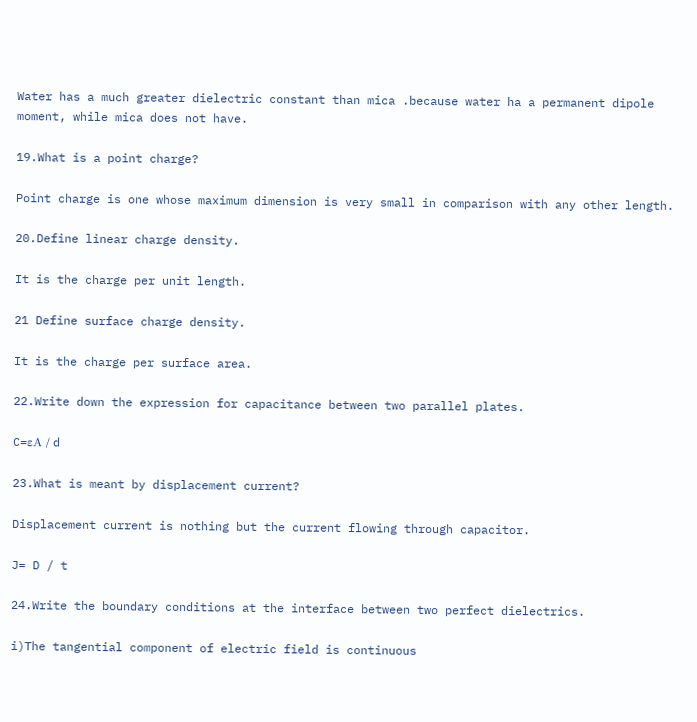Water has a much greater dielectric constant than mica .because water ha a permanent dipole moment, while mica does not have.

19.What is a point charge?

Point charge is one whose maximum dimension is very small in comparison with any other length.

20.Define linear charge density.

It is the charge per unit length.

21 Define surface charge density.

It is the charge per surface area.

22.Write down the expression for capacitance between two parallel plates.

C=εA / d

23.What is meant by displacement current?

Displacement current is nothing but the current flowing through capacitor.

J= D / t

24.Write the boundary conditions at the interface between two perfect dielectrics.

i)The tangential component of electric field is continuous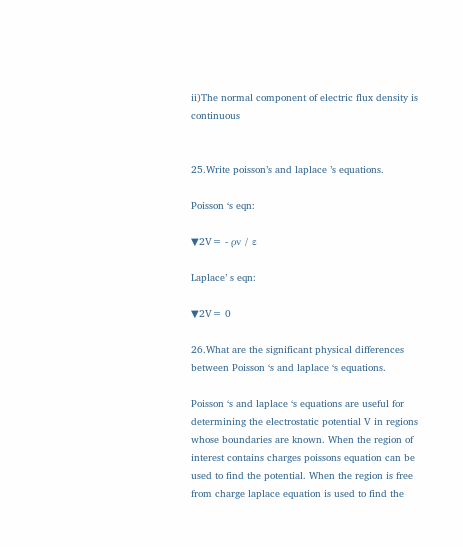ii)The normal component of electric flux density is continuous


25.Write poisson’s and laplace ’s equations.

Poisson ‘s eqn:

▼2V= - ρv / ε

Laplace’ s eqn:

▼2V= 0

26.What are the significant physical differences between Poisson ‘s and laplace ‘s equations.

Poisson ‘s and laplace ‘s equations are useful for determining the electrostatic potential V in regions whose boundaries are known. When the region of interest contains charges poissons equation can be used to find the potential. When the region is free from charge laplace equation is used to find the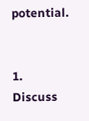potential.


1. Discuss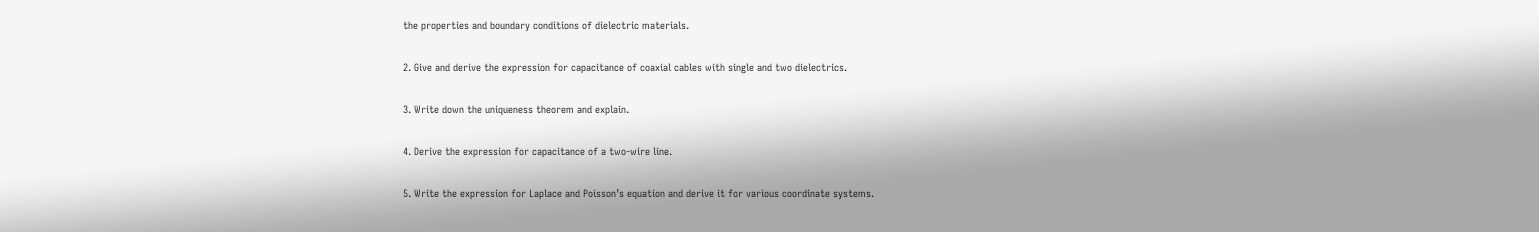the properties and boundary conditions of dielectric materials.

2. Give and derive the expression for capacitance of coaxial cables with single and two dielectrics.

3. Write down the uniqueness theorem and explain.

4. Derive the expression for capacitance of a two-wire line.

5. Write the expression for Laplace and Poisson’s equation and derive it for various coordinate systems.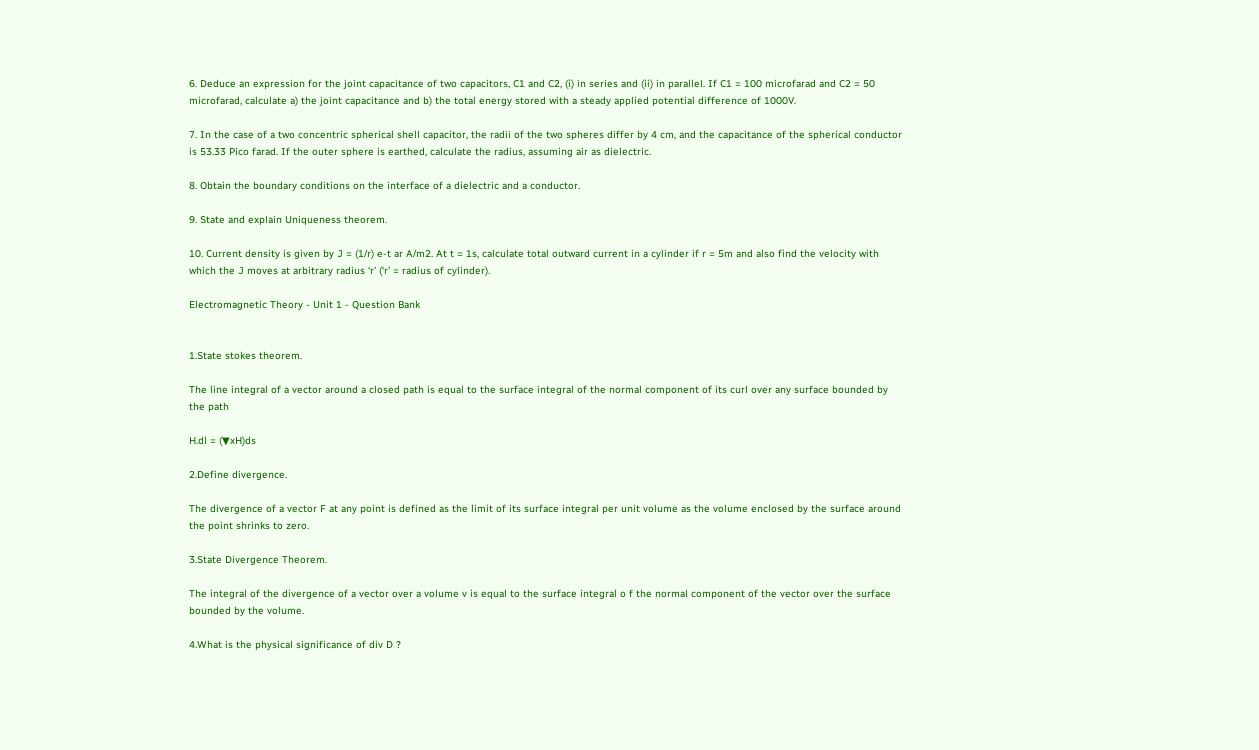6. Deduce an expression for the joint capacitance of two capacitors, C1 and C2, (i) in series and (ii) in parallel. If C1 = 100 microfarad and C2 = 50 microfarad, calculate a) the joint capacitance and b) the total energy stored with a steady applied potential difference of 1000V.

7. In the case of a two concentric spherical shell capacitor, the radii of the two spheres differ by 4 cm, and the capacitance of the spherical conductor is 53.33 Pico farad. If the outer sphere is earthed, calculate the radius, assuming air as dielectric.

8. Obtain the boundary conditions on the interface of a dielectric and a conductor.

9. State and explain Uniqueness theorem.

10. Current density is given by J = (1/r) e-t ar A/m2. At t = 1s, calculate total outward current in a cylinder if r = 5m and also find the velocity with which the J moves at arbitrary radius ‘r’ (‘r’ = radius of cylinder).

Electromagnetic Theory - Unit 1 - Question Bank


1.State stokes theorem.

The line integral of a vector around a closed path is equal to the surface integral of the normal component of its curl over any surface bounded by the path

H.dl = (▼xH)ds

2.Define divergence.

The divergence of a vector F at any point is defined as the limit of its surface integral per unit volume as the volume enclosed by the surface around the point shrinks to zero.

3.State Divergence Theorem.

The integral of the divergence of a vector over a volume v is equal to the surface integral o f the normal component of the vector over the surface bounded by the volume.

4.What is the physical significance of div D ?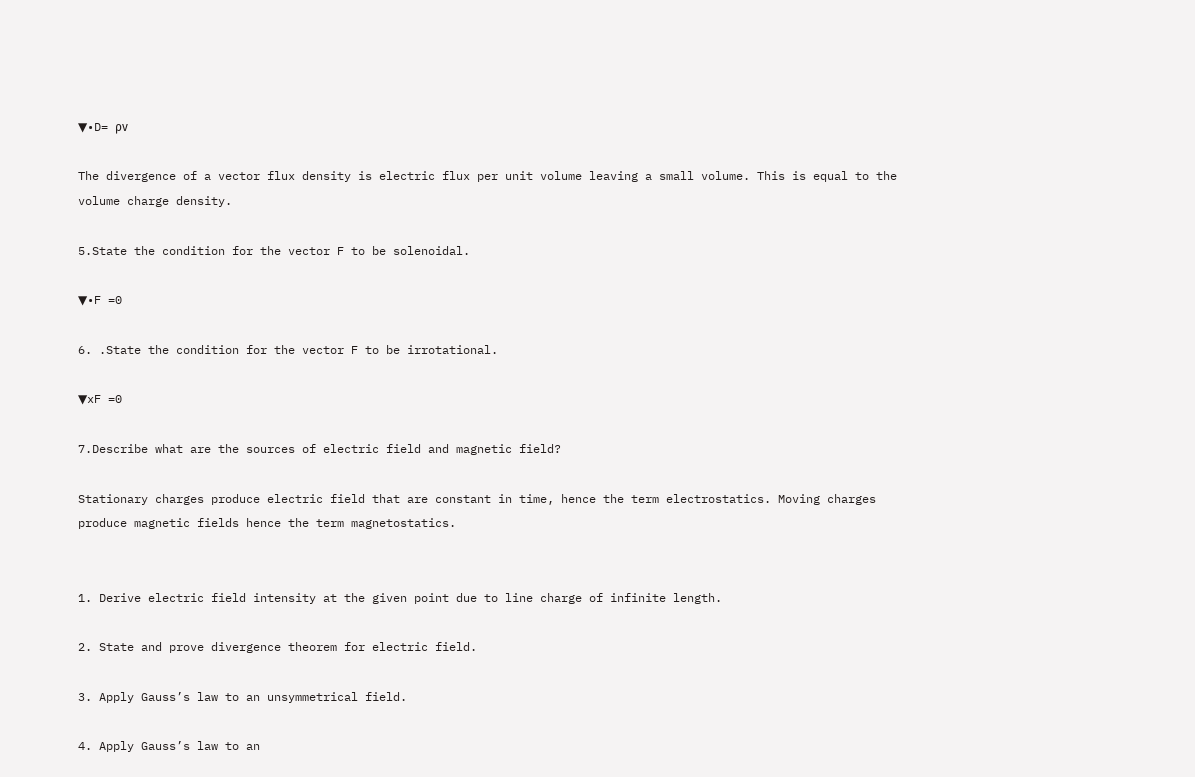▼•D= ρv

The divergence of a vector flux density is electric flux per unit volume leaving a small volume. This is equal to the volume charge density.

5.State the condition for the vector F to be solenoidal.

▼•F =0

6. .State the condition for the vector F to be irrotational.

▼xF =0

7.Describe what are the sources of electric field and magnetic field?

Stationary charges produce electric field that are constant in time, hence the term electrostatics. Moving charges produce magnetic fields hence the term magnetostatics.


1. Derive electric field intensity at the given point due to line charge of infinite length.

2. State and prove divergence theorem for electric field.

3. Apply Gauss’s law to an unsymmetrical field.

4. Apply Gauss’s law to an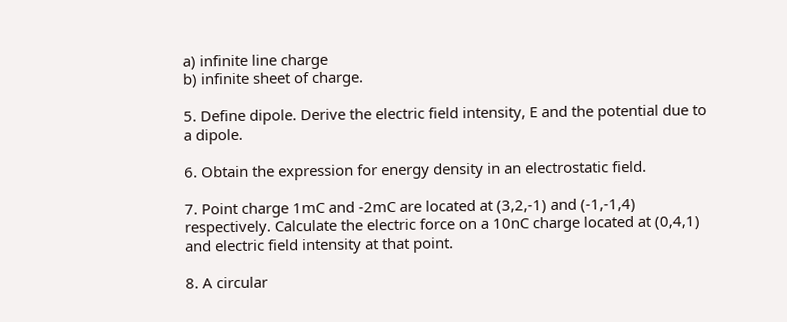a) infinite line charge
b) infinite sheet of charge.

5. Define dipole. Derive the electric field intensity, E and the potential due to a dipole.

6. Obtain the expression for energy density in an electrostatic field.

7. Point charge 1mC and -2mC are located at (3,2,-1) and (-1,-1,4) respectively. Calculate the electric force on a 10nC charge located at (0,4,1) and electric field intensity at that point.

8. A circular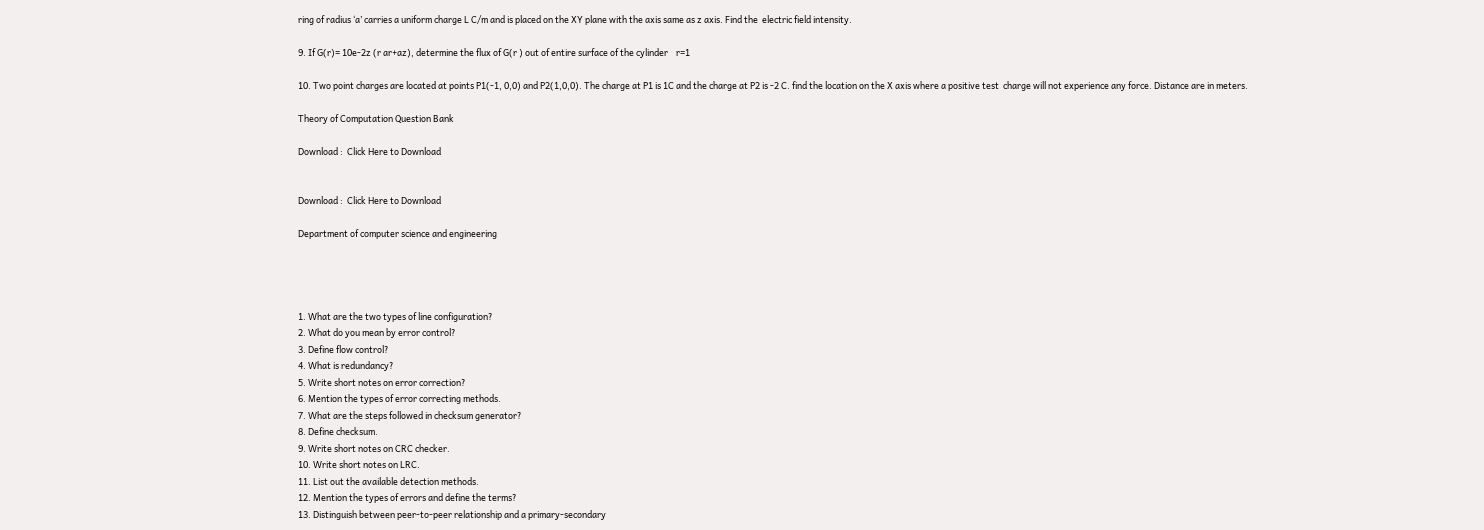ring of radius ‘a’ carries a uniform charge L C/m and is placed on the XY plane with the axis same as z axis. Find the  electric field intensity.

9. If G(r)= 10e-2z (r ar+az), determine the flux of G(r ) out of entire surface of the cylinder    r=1

10. Two point charges are located at points P1(-1, 0,0) and P2(1,0,0). The charge at P1 is 1C and the charge at P2 is -2 C. find the location on the X axis where a positive test  charge will not experience any force. Distance are in meters.

Theory of Computation Question Bank

Download :  Click Here to Download


Download :  Click Here to Download

Department of computer science and engineering




1. What are the two types of line configuration?
2. What do you mean by error control?
3. Define flow control?
4. What is redundancy?
5. Write short notes on error correction?
6. Mention the types of error correcting methods.
7. What are the steps followed in checksum generator?
8. Define checksum.
9. Write short notes on CRC checker.
10. Write short notes on LRC.
11. List out the available detection methods.
12. Mention the types of errors and define the terms?
13. Distinguish between peer-to-peer relationship and a primary-secondary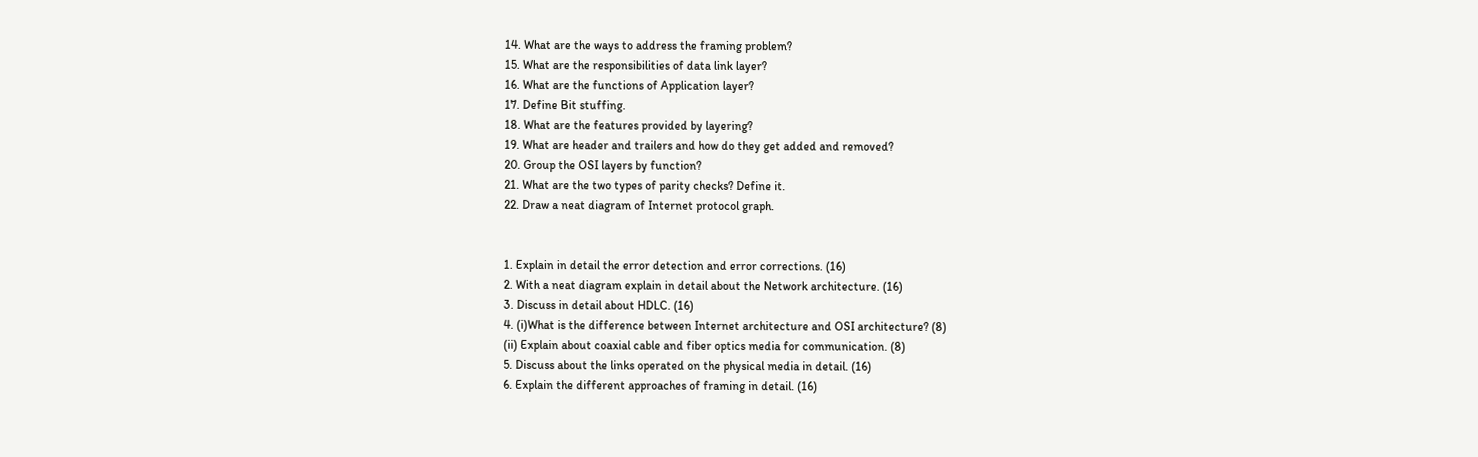14. What are the ways to address the framing problem?
15. What are the responsibilities of data link layer?
16. What are the functions of Application layer?
17. Define Bit stuffing.
18. What are the features provided by layering?
19. What are header and trailers and how do they get added and removed?
20. Group the OSI layers by function?
21. What are the two types of parity checks? Define it.
22. Draw a neat diagram of Internet protocol graph.


1. Explain in detail the error detection and error corrections. (16)
2. With a neat diagram explain in detail about the Network architecture. (16)
3. Discuss in detail about HDLC. (16)
4. (i)What is the difference between Internet architecture and OSI architecture? (8)
(ii) Explain about coaxial cable and fiber optics media for communication. (8)
5. Discuss about the links operated on the physical media in detail. (16)
6. Explain the different approaches of framing in detail. (16)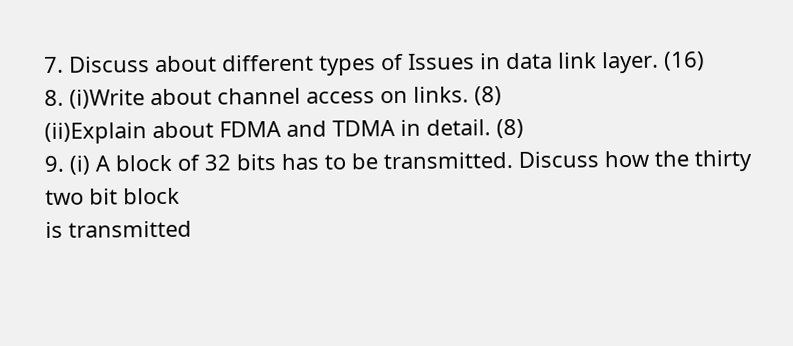7. Discuss about different types of Issues in data link layer. (16)
8. (i)Write about channel access on links. (8)
(ii)Explain about FDMA and TDMA in detail. (8)
9. (i) A block of 32 bits has to be transmitted. Discuss how the thirty two bit block
is transmitted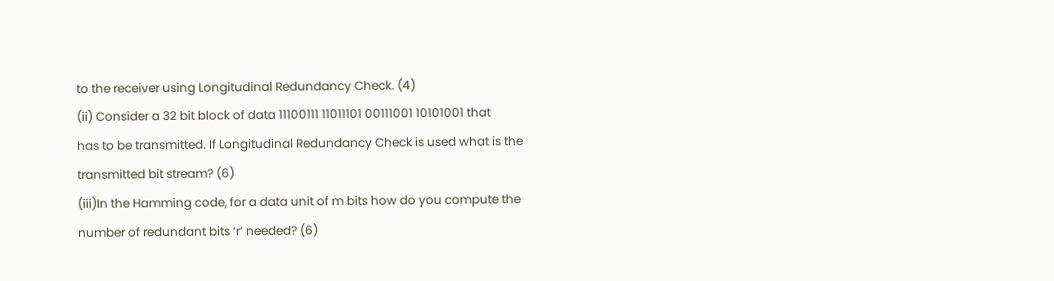to the receiver using Longitudinal Redundancy Check. (4)
(ii) Consider a 32 bit block of data 11100111 11011101 00111001 10101001 that
has to be transmitted. If Longitudinal Redundancy Check is used what is the
transmitted bit stream? (6)
(iii)In the Hamming code, for a data unit of m bits how do you compute the
number of redundant bits ‘r’ needed? (6)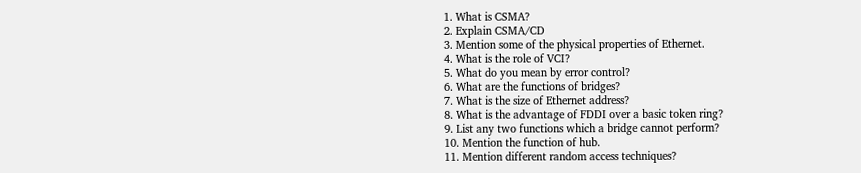1. What is CSMA?
2. Explain CSMA/CD
3. Mention some of the physical properties of Ethernet.
4. What is the role of VCI?
5. What do you mean by error control?
6. What are the functions of bridges?
7. What is the size of Ethernet address?
8. What is the advantage of FDDI over a basic token ring?
9. List any two functions which a bridge cannot perform?
10. Mention the function of hub.
11. Mention different random access techniques?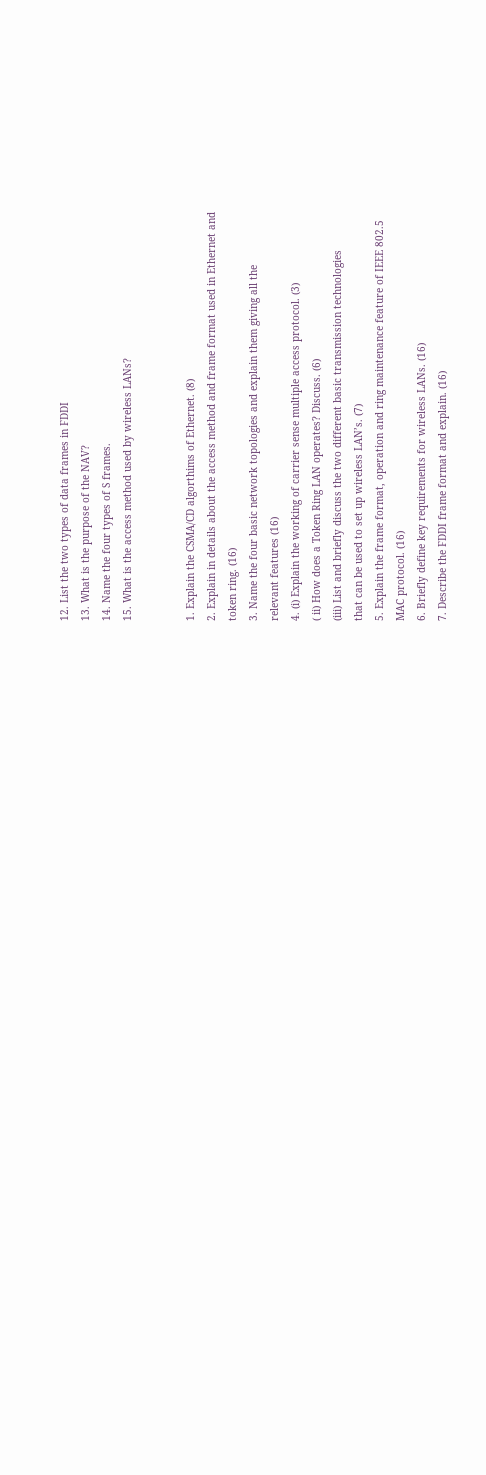12. List the two types of data frames in FDDI
13. What is the purpose of the NAV?
14. Name the four types of S frames.
15. What is the access method used by wireless LANs?


1. Explain the CSMA/CD algorthims of Ethernet. (8)
2. Explain in details about the access method and frame format used in Ethernet and
token ring. (16)
3. Name the four basic network topologies and explain them giving all the
relevant features (16)
4. (i) Explain the working of carrier sense multiple access protocol. (3)
( ii) How does a Token Ring LAN operates? Discuss. (6)
(iii) List and briefly discuss the two different basic transmission technologies
that can be used to set up wireless LAN’s. (7)
5. Explain the frame format, operation and ring maintenance feature of IEEE 802.5
MAC protocol. (16)
6. Briefly define key requirements for wireless LANs. (16)
7. Describe the FDDI frame format and explain. (16)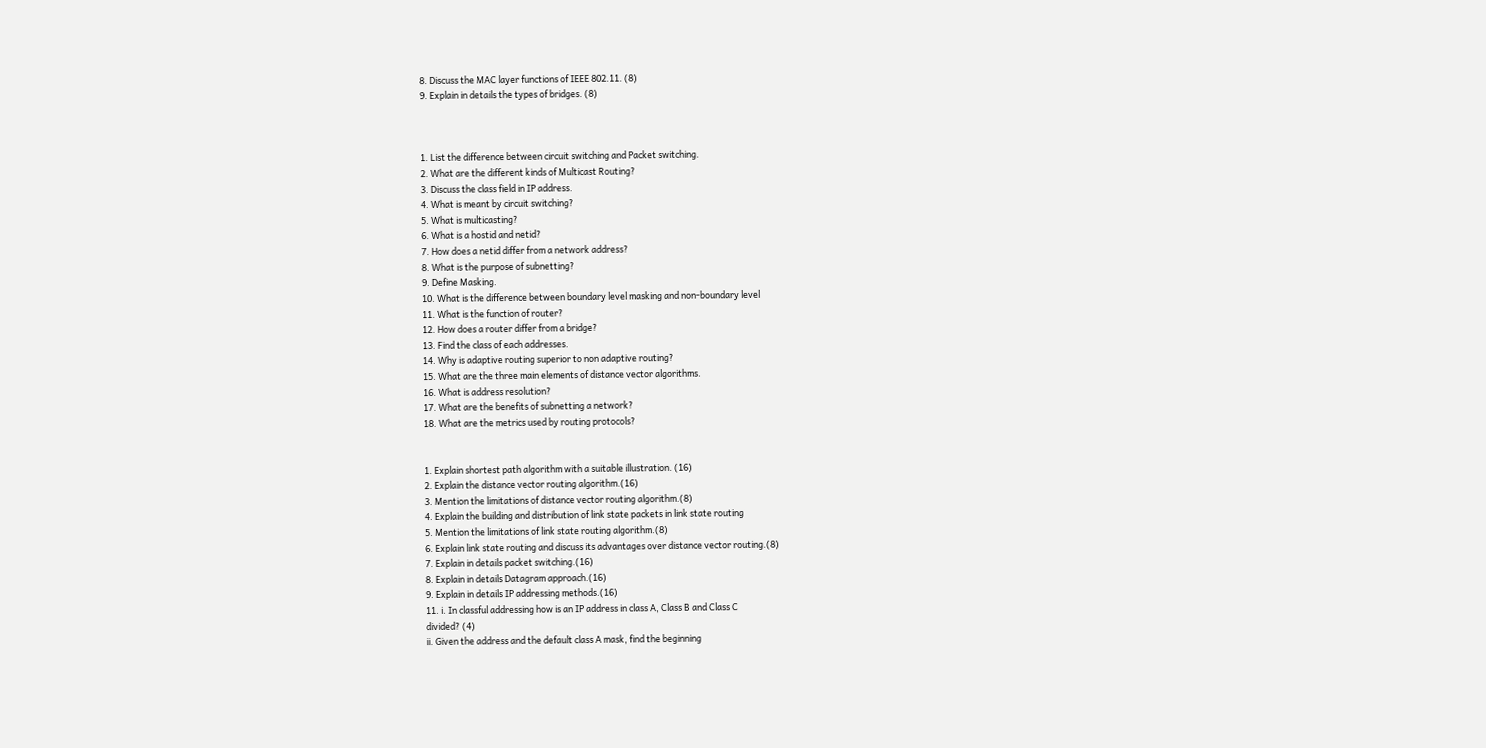8. Discuss the MAC layer functions of IEEE 802.11. (8)
9. Explain in details the types of bridges. (8)



1. List the difference between circuit switching and Packet switching.
2. What are the different kinds of Multicast Routing?
3. Discuss the class field in IP address.
4. What is meant by circuit switching?
5. What is multicasting?
6. What is a hostid and netid?
7. How does a netid differ from a network address?
8. What is the purpose of subnetting?
9. Define Masking.
10. What is the difference between boundary level masking and non-boundary level
11. What is the function of router?
12. How does a router differ from a bridge?
13. Find the class of each addresses.
14. Why is adaptive routing superior to non adaptive routing?
15. What are the three main elements of distance vector algorithms.
16. What is address resolution?
17. What are the benefits of subnetting a network?
18. What are the metrics used by routing protocols?


1. Explain shortest path algorithm with a suitable illustration. (16)
2. Explain the distance vector routing algorithm.(16)
3. Mention the limitations of distance vector routing algorithm.(8)
4. Explain the building and distribution of link state packets in link state routing
5. Mention the limitations of link state routing algorithm.(8)
6. Explain link state routing and discuss its advantages over distance vector routing.(8)
7. Explain in details packet switching.(16)
8. Explain in details Datagram approach.(16)
9. Explain in details IP addressing methods.(16)
11. i. In classful addressing how is an IP address in class A, Class B and Class C
divided? (4)
ii. Given the address and the default class A mask, find the beginning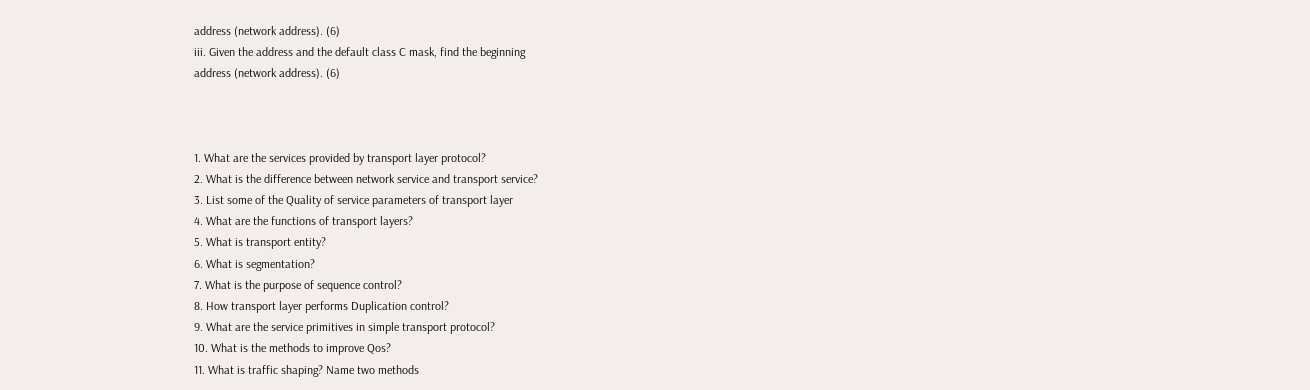address (network address). (6)
iii. Given the address and the default class C mask, find the beginning
address (network address). (6)



1. What are the services provided by transport layer protocol?
2. What is the difference between network service and transport service?
3. List some of the Quality of service parameters of transport layer
4. What are the functions of transport layers?
5. What is transport entity?
6. What is segmentation?
7. What is the purpose of sequence control?
8. How transport layer performs Duplication control?
9. What are the service primitives in simple transport protocol?
10. What is the methods to improve Qos?
11. What is traffic shaping? Name two methods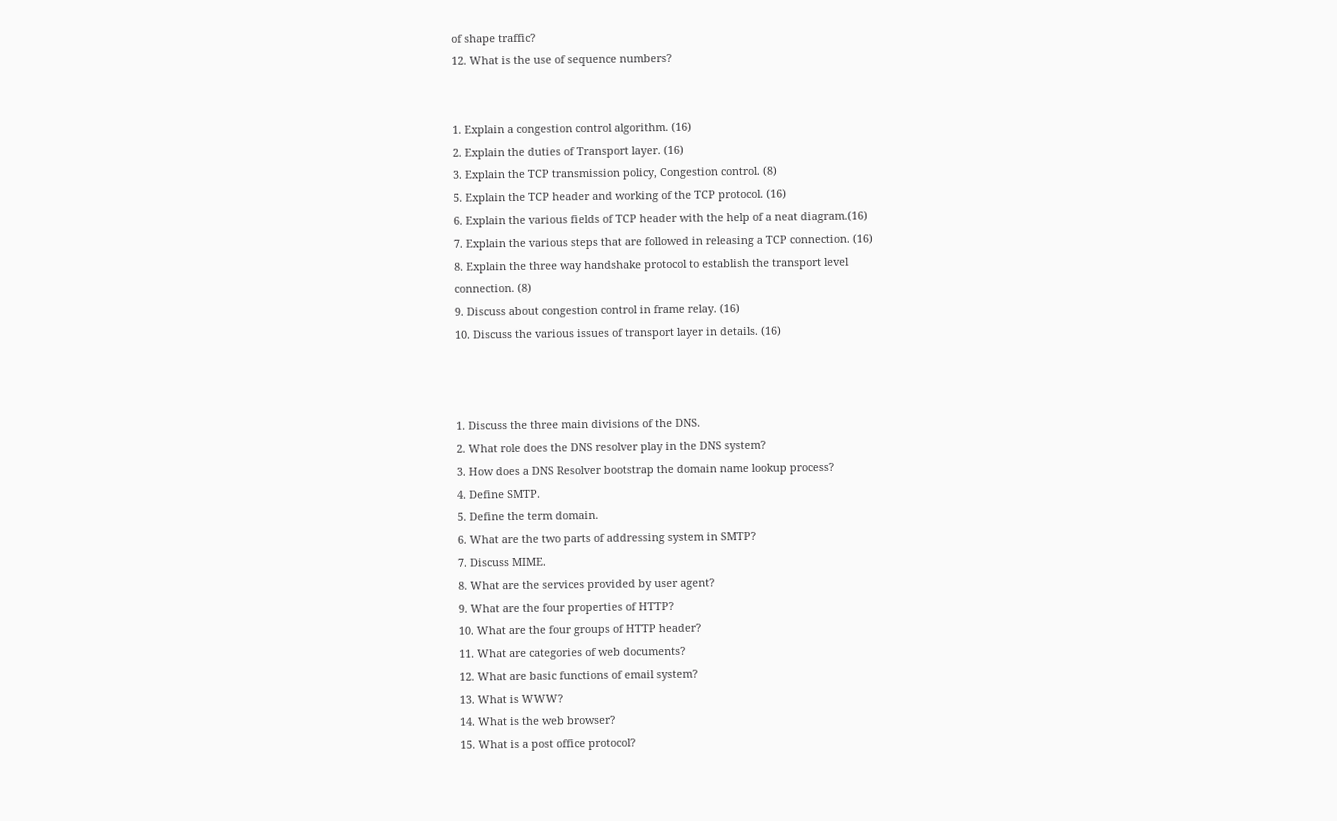of shape traffic?
12. What is the use of sequence numbers?


1. Explain a congestion control algorithm. (16)
2. Explain the duties of Transport layer. (16)
3. Explain the TCP transmission policy, Congestion control. (8)
5. Explain the TCP header and working of the TCP protocol. (16)
6. Explain the various fields of TCP header with the help of a neat diagram.(16)
7. Explain the various steps that are followed in releasing a TCP connection. (16)
8. Explain the three way handshake protocol to establish the transport level
connection. (8)
9. Discuss about congestion control in frame relay. (16)
10. Discuss the various issues of transport layer in details. (16)



1. Discuss the three main divisions of the DNS.
2. What role does the DNS resolver play in the DNS system?
3. How does a DNS Resolver bootstrap the domain name lookup process?
4. Define SMTP.
5. Define the term domain.
6. What are the two parts of addressing system in SMTP?
7. Discuss MIME.
8. What are the services provided by user agent?
9. What are the four properties of HTTP?
10. What are the four groups of HTTP header?
11. What are categories of web documents?
12. What are basic functions of email system?
13. What is WWW?
14. What is the web browser?
15. What is a post office protocol?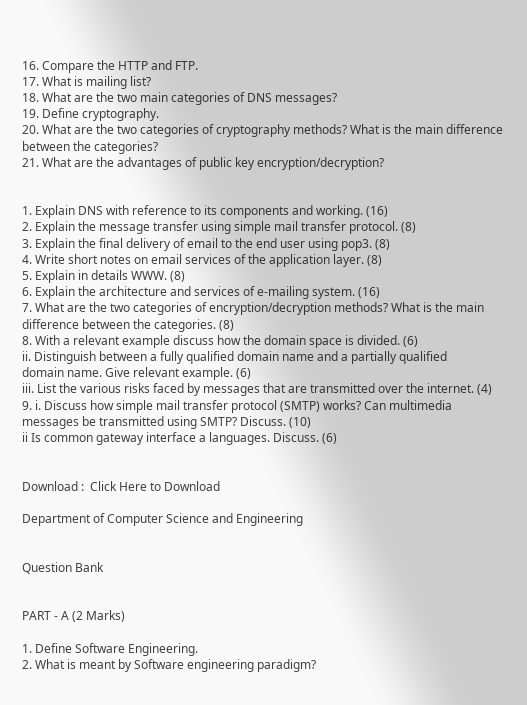16. Compare the HTTP and FTP.
17. What is mailing list?
18. What are the two main categories of DNS messages?
19. Define cryptography.
20. What are the two categories of cryptography methods? What is the main difference
between the categories?
21. What are the advantages of public key encryption/decryption?


1. Explain DNS with reference to its components and working. (16)
2. Explain the message transfer using simple mail transfer protocol. (8)
3. Explain the final delivery of email to the end user using pop3. (8)
4. Write short notes on email services of the application layer. (8)
5. Explain in details WWW. (8)
6. Explain the architecture and services of e-mailing system. (16)
7. What are the two categories of encryption/decryption methods? What is the main
difference between the categories. (8)
8. With a relevant example discuss how the domain space is divided. (6)
ii. Distinguish between a fully qualified domain name and a partially qualified
domain name. Give relevant example. (6)
iii. List the various risks faced by messages that are transmitted over the internet. (4)
9. i. Discuss how simple mail transfer protocol (SMTP) works? Can multimedia
messages be transmitted using SMTP? Discuss. (10)
ii Is common gateway interface a languages. Discuss. (6)


Download :  Click Here to Download

Department of Computer Science and Engineering


Question Bank


PART - A (2 Marks)

1. Define Software Engineering.
2. What is meant by Software engineering paradigm?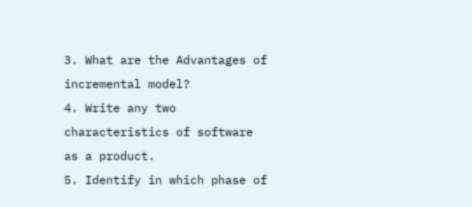3. What are the Advantages of incremental model?
4. Write any two characteristics of software as a product.
5. Identify in which phase of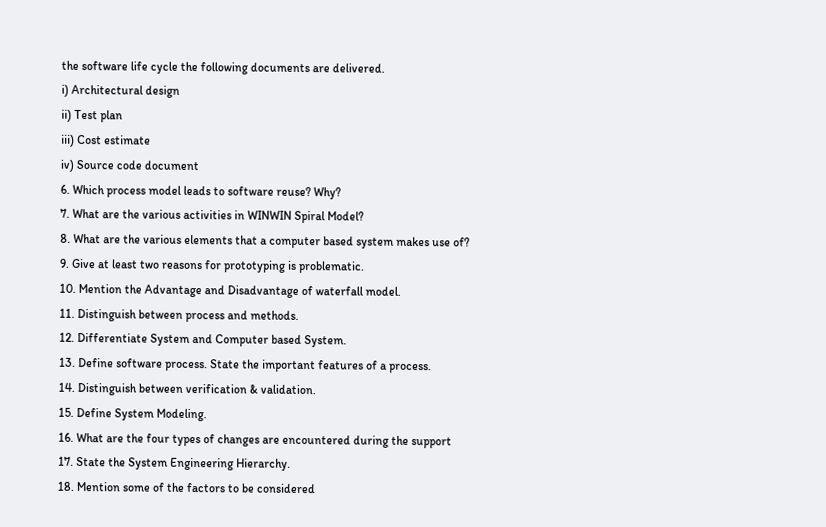the software life cycle the following documents are delivered.
i) Architectural design
ii) Test plan
iii) Cost estimate
iv) Source code document
6. Which process model leads to software reuse? Why?
7. What are the various activities in WINWIN Spiral Model?
8. What are the various elements that a computer based system makes use of?
9. Give at least two reasons for prototyping is problematic.
10. Mention the Advantage and Disadvantage of waterfall model.
11. Distinguish between process and methods.
12. Differentiate System and Computer based System.
13. Define software process. State the important features of a process.
14. Distinguish between verification & validation.
15. Define System Modeling.
16. What are the four types of changes are encountered during the support
17. State the System Engineering Hierarchy.
18. Mention some of the factors to be considered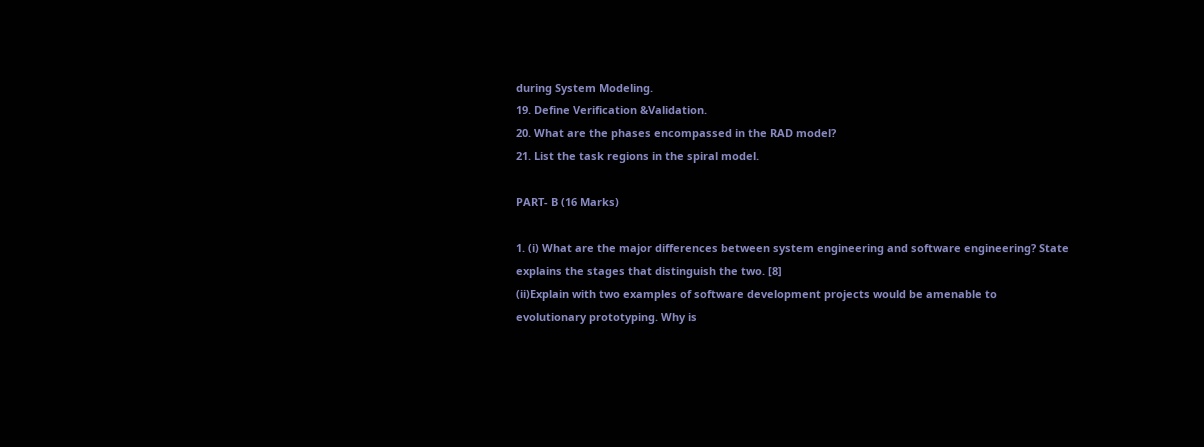during System Modeling.
19. Define Verification &Validation.
20. What are the phases encompassed in the RAD model?
21. List the task regions in the spiral model.

PART- B (16 Marks)

1. (i) What are the major differences between system engineering and software engineering? State
explains the stages that distinguish the two. [8]
(ii)Explain with two examples of software development projects would be amenable to
evolutionary prototyping. Why is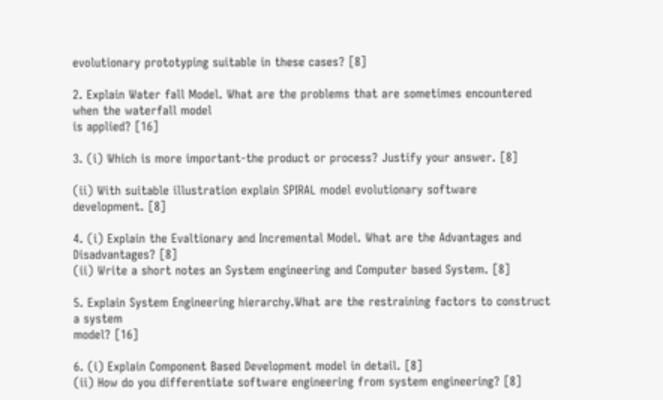evolutionary prototyping suitable in these cases? [8]

2. Explain Water fall Model. What are the problems that are sometimes encountered when the waterfall model
is applied? [16]

3. (i) Which is more important-the product or process? Justify your answer. [8]

(ii) With suitable illustration explain SPIRAL model evolutionary software
development. [8]

4. (i) Explain the Evaltionary and Incremental Model. What are the Advantages and Disadvantages? [8]
(ii) Write a short notes an System engineering and Computer based System. [8]

5. Explain System Engineering hierarchy.What are the restraining factors to construct a system
model? [16]

6. (i) Explain Component Based Development model in detail. [8]
(ii) How do you differentiate software engineering from system engineering? [8]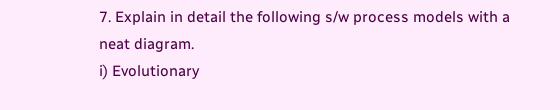7. Explain in detail the following s/w process models with a neat diagram.
i) Evolutionary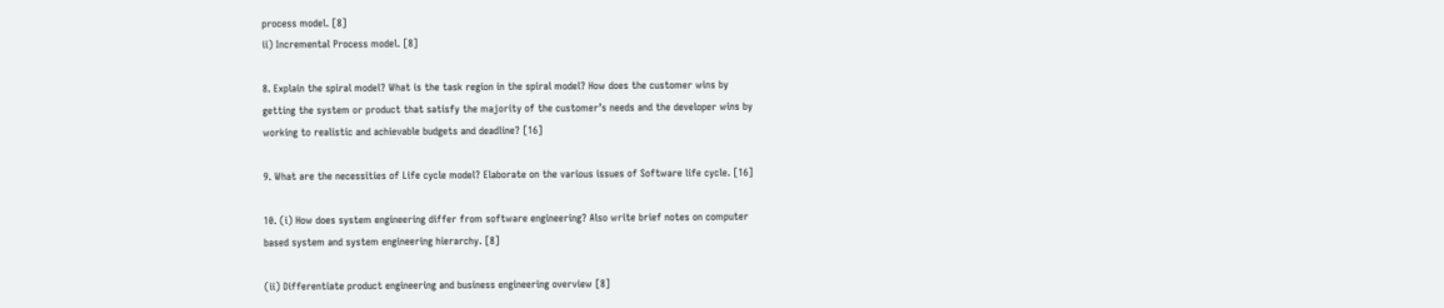process model. [8]
ii) Incremental Process model. [8]

8. Explain the spiral model? What is the task region in the spiral model? How does the customer wins by
getting the system or product that satisfy the majority of the customer’s needs and the developer wins by
working to realistic and achievable budgets and deadline? [16]

9. What are the necessities of Life cycle model? Elaborate on the various issues of Software life cycle. [16]

10. (i) How does system engineering differ from software engineering? Also write brief notes on computer
based system and system engineering hierarchy. [8]

(ii) Differentiate product engineering and business engineering overview [8]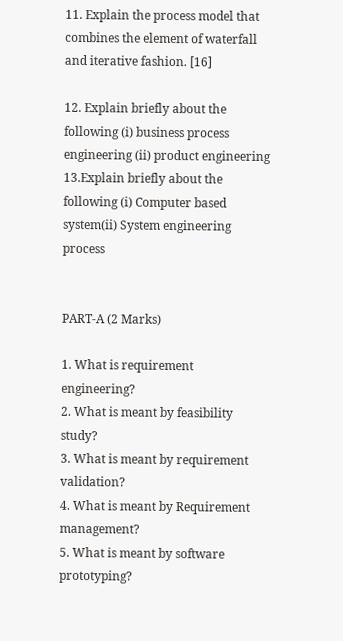11. Explain the process model that combines the element of waterfall and iterative fashion. [16]

12. Explain briefly about the following (i) business process engineering (ii) product engineering
13.Explain briefly about the following (i) Computer based system(ii) System engineering process


PART-A (2 Marks)

1. What is requirement engineering?
2. What is meant by feasibility study?
3. What is meant by requirement validation?
4. What is meant by Requirement management?
5. What is meant by software prototyping?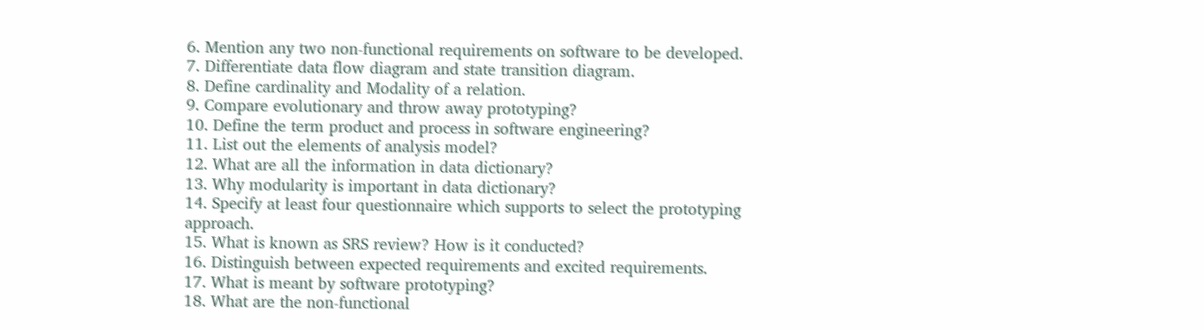6. Mention any two non-functional requirements on software to be developed.
7. Differentiate data flow diagram and state transition diagram.
8. Define cardinality and Modality of a relation.
9. Compare evolutionary and throw away prototyping?
10. Define the term product and process in software engineering?
11. List out the elements of analysis model?
12. What are all the information in data dictionary?
13. Why modularity is important in data dictionary?
14. Specify at least four questionnaire which supports to select the prototyping approach.
15. What is known as SRS review? How is it conducted?
16. Distinguish between expected requirements and excited requirements.
17. What is meant by software prototyping?
18. What are the non-functional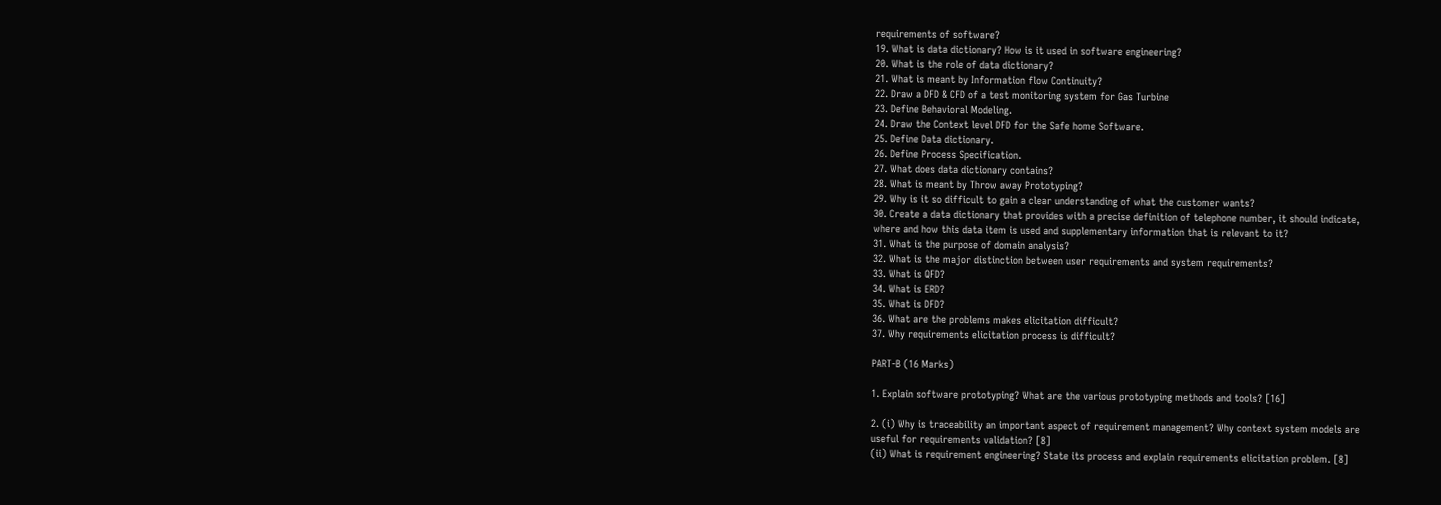requirements of software?
19. What is data dictionary? How is it used in software engineering?
20. What is the role of data dictionary?
21. What is meant by Information flow Continuity?
22. Draw a DFD & CFD of a test monitoring system for Gas Turbine
23. Define Behavioral Modeling.
24. Draw the Context level DFD for the Safe home Software.
25. Define Data dictionary.
26. Define Process Specification.
27. What does data dictionary contains?
28. What is meant by Throw away Prototyping?
29. Why is it so difficult to gain a clear understanding of what the customer wants?
30. Create a data dictionary that provides with a precise definition of telephone number, it should indicate,
where and how this data item is used and supplementary information that is relevant to it?
31. What is the purpose of domain analysis?
32. What is the major distinction between user requirements and system requirements?
33. What is QFD?
34. What is ERD?
35. What is DFD?
36. What are the problems makes elicitation difficult?
37. Why requirements elicitation process is difficult?

PART-B (16 Marks)

1. Explain software prototyping? What are the various prototyping methods and tools? [16]

2. (i) Why is traceability an important aspect of requirement management? Why context system models are
useful for requirements validation? [8]
(ii) What is requirement engineering? State its process and explain requirements elicitation problem. [8]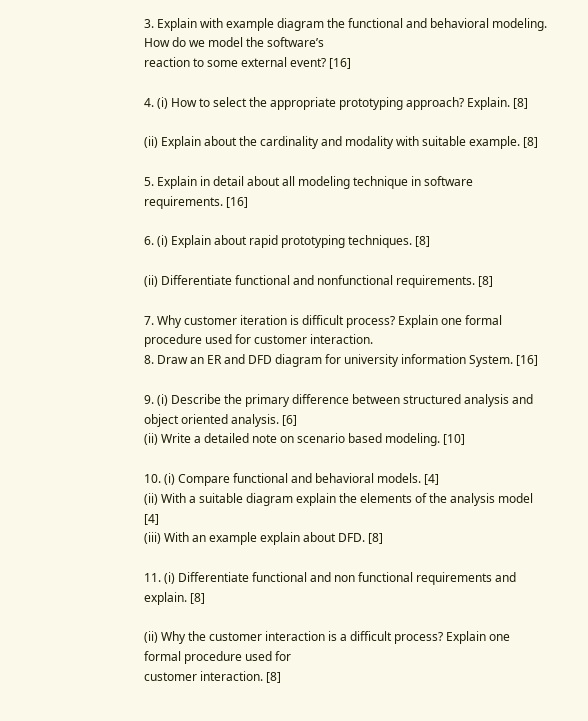3. Explain with example diagram the functional and behavioral modeling. How do we model the software’s
reaction to some external event? [16]

4. (i) How to select the appropriate prototyping approach? Explain. [8]

(ii) Explain about the cardinality and modality with suitable example. [8]

5. Explain in detail about all modeling technique in software requirements. [16]

6. (i) Explain about rapid prototyping techniques. [8]

(ii) Differentiate functional and nonfunctional requirements. [8]

7. Why customer iteration is difficult process? Explain one formal procedure used for customer interaction.
8. Draw an ER and DFD diagram for university information System. [16]

9. (i) Describe the primary difference between structured analysis and object oriented analysis. [6]
(ii) Write a detailed note on scenario based modeling. [10]

10. (i) Compare functional and behavioral models. [4]
(ii) With a suitable diagram explain the elements of the analysis model [4]
(iii) With an example explain about DFD. [8]

11. (i) Differentiate functional and non functional requirements and explain. [8]

(ii) Why the customer interaction is a difficult process? Explain one formal procedure used for
customer interaction. [8]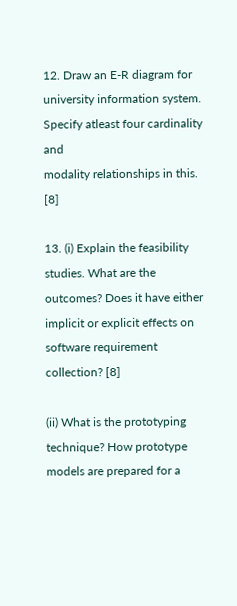12. Draw an E-R diagram for university information system. Specify atleast four cardinality and
modality relationships in this. [8]

13. (i) Explain the feasibility studies. What are the outcomes? Does it have either implicit or explicit effects on software requirement collection? [8]

(ii) What is the prototyping technique? How prototype models are prepared for a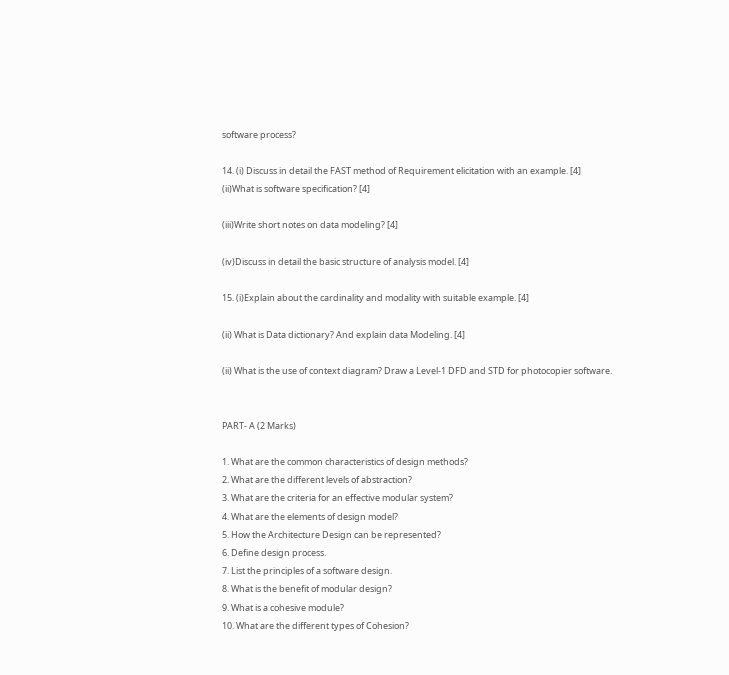software process?

14. (i) Discuss in detail the FAST method of Requirement elicitation with an example. [4]
(ii)What is software specification? [4]

(iii)Write short notes on data modeling? [4]

(iv)Discuss in detail the basic structure of analysis model. [4]

15. (i)Explain about the cardinality and modality with suitable example. [4]

(ii) What is Data dictionary? And explain data Modeling. [4]

(ii) What is the use of context diagram? Draw a Level-1 DFD and STD for photocopier software.


PART- A (2 Marks)

1. What are the common characteristics of design methods?
2. What are the different levels of abstraction?
3. What are the criteria for an effective modular system?
4. What are the elements of design model?
5. How the Architecture Design can be represented?
6. Define design process.
7. List the principles of a software design.
8. What is the benefit of modular design?
9. What is a cohesive module?
10. What are the different types of Cohesion?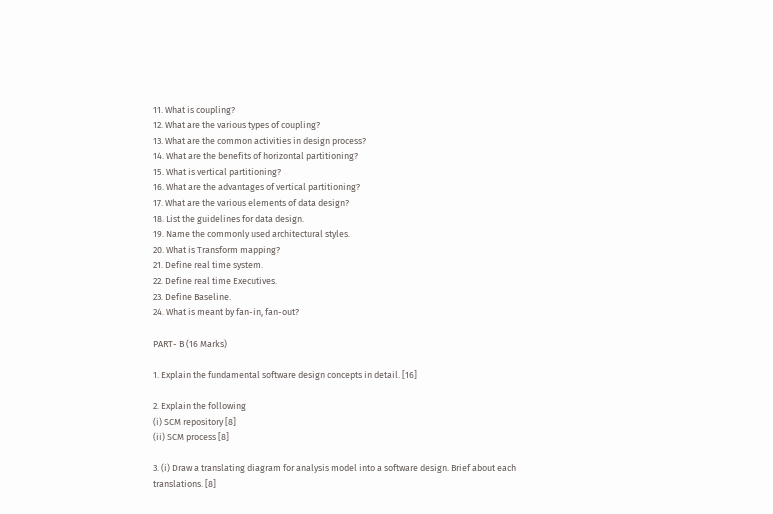11. What is coupling?
12. What are the various types of coupling?
13. What are the common activities in design process?
14. What are the benefits of horizontal partitioning?
15. What is vertical partitioning?
16. What are the advantages of vertical partitioning?
17. What are the various elements of data design?
18. List the guidelines for data design.
19. Name the commonly used architectural styles.
20. What is Transform mapping?
21. Define real time system.
22. Define real time Executives.
23. Define Baseline.
24. What is meant by fan-in, fan-out?

PART- B (16 Marks)

1. Explain the fundamental software design concepts in detail. [16]

2. Explain the following
(i) SCM repository [8]
(ii) SCM process [8]

3. (i) Draw a translating diagram for analysis model into a software design. Brief about each
translations. [8]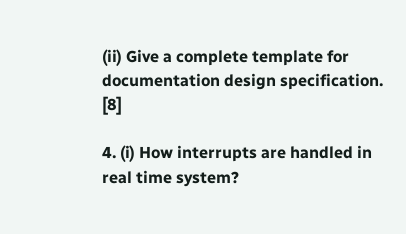(ii) Give a complete template for documentation design specification. [8]

4. (i) How interrupts are handled in real time system?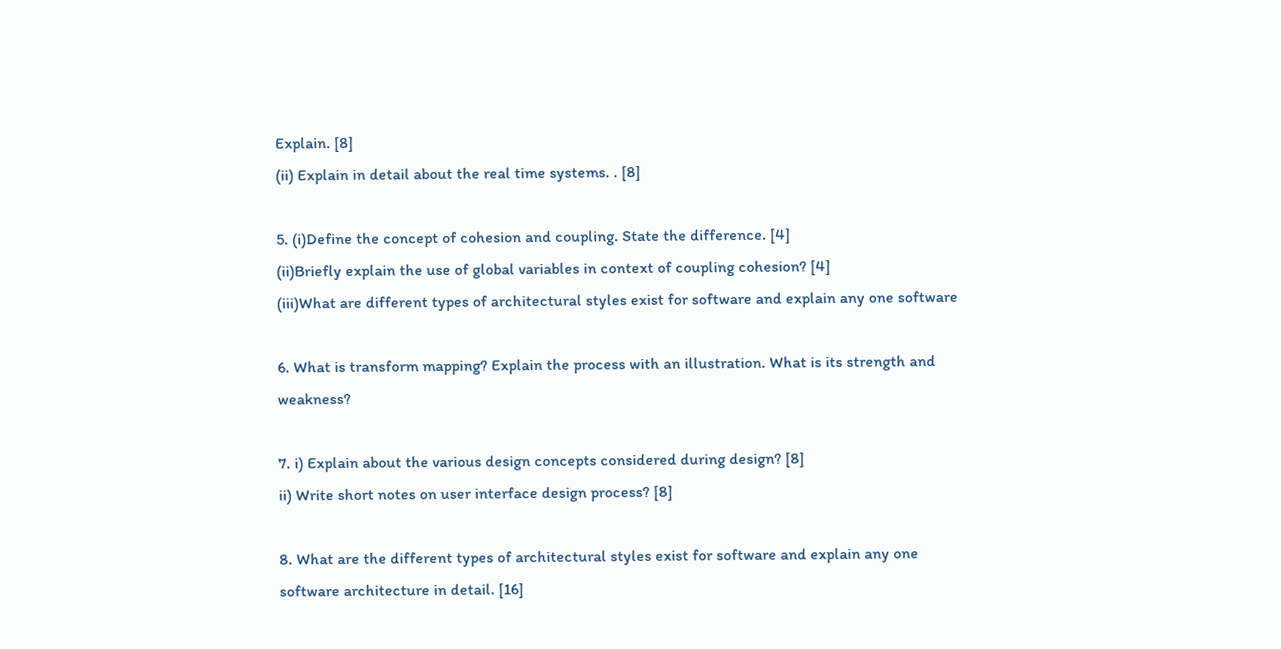Explain. [8]
(ii) Explain in detail about the real time systems. . [8]

5. (i)Define the concept of cohesion and coupling. State the difference. [4]
(ii)Briefly explain the use of global variables in context of coupling cohesion? [4]
(iii)What are different types of architectural styles exist for software and explain any one software

6. What is transform mapping? Explain the process with an illustration. What is its strength and weakness?

7. i) Explain about the various design concepts considered during design? [8]
ii) Write short notes on user interface design process? [8]

8. What are the different types of architectural styles exist for software and explain any one software architecture in detail. [16]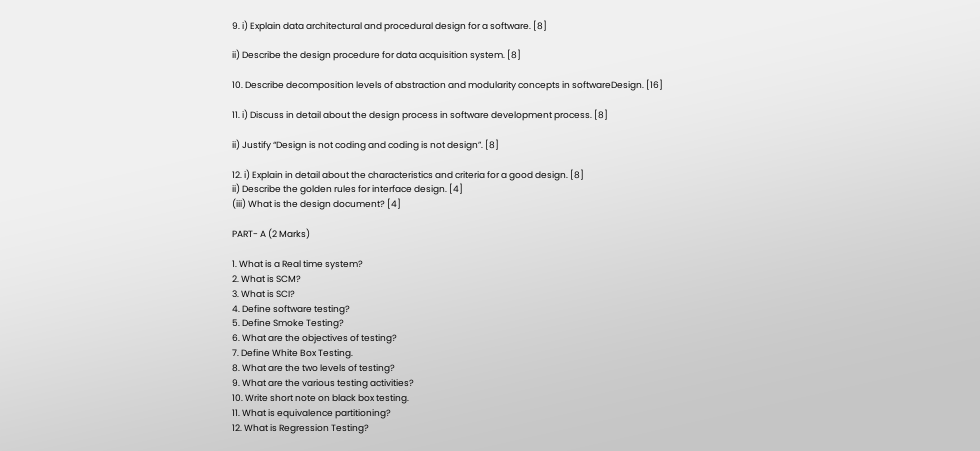9. i) Explain data architectural and procedural design for a software. [8]

ii) Describe the design procedure for data acquisition system. [8]

10. Describe decomposition levels of abstraction and modularity concepts in softwareDesign. [16]

11. i) Discuss in detail about the design process in software development process. [8]

ii) Justify “Design is not coding and coding is not design”. [8]

12. i) Explain in detail about the characteristics and criteria for a good design. [8]
ii) Describe the golden rules for interface design. [4]
(iii) What is the design document? [4]

PART- A (2 Marks)

1. What is a Real time system?
2. What is SCM?
3. What is SCI?
4. Define software testing?
5. Define Smoke Testing?
6. What are the objectives of testing?
7. Define White Box Testing.
8. What are the two levels of testing?
9. What are the various testing activities?
10. Write short note on black box testing.
11. What is equivalence partitioning?
12. What is Regression Testing?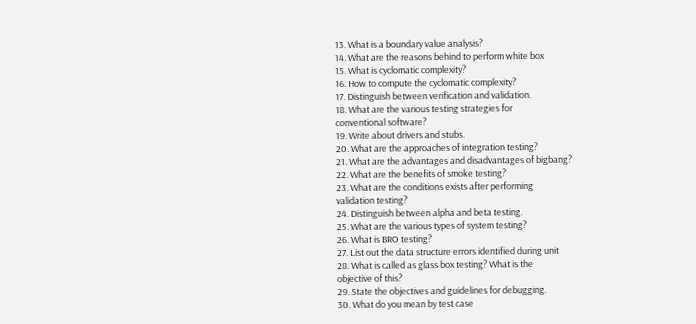13. What is a boundary value analysis?
14. What are the reasons behind to perform white box
15. What is cyclomatic complexity?
16. How to compute the cyclomatic complexity?
17. Distinguish between verification and validation.
18. What are the various testing strategies for
conventional software?
19. Write about drivers and stubs.
20. What are the approaches of integration testing?
21. What are the advantages and disadvantages of bigbang?
22. What are the benefits of smoke testing?
23. What are the conditions exists after performing
validation testing?
24. Distinguish between alpha and beta testing.
25. What are the various types of system testing?
26. What is BRO testing?
27. List out the data structure errors identified during unit
28. What is called as glass box testing? What is the
objective of this?
29. State the objectives and guidelines for debugging.
30. What do you mean by test case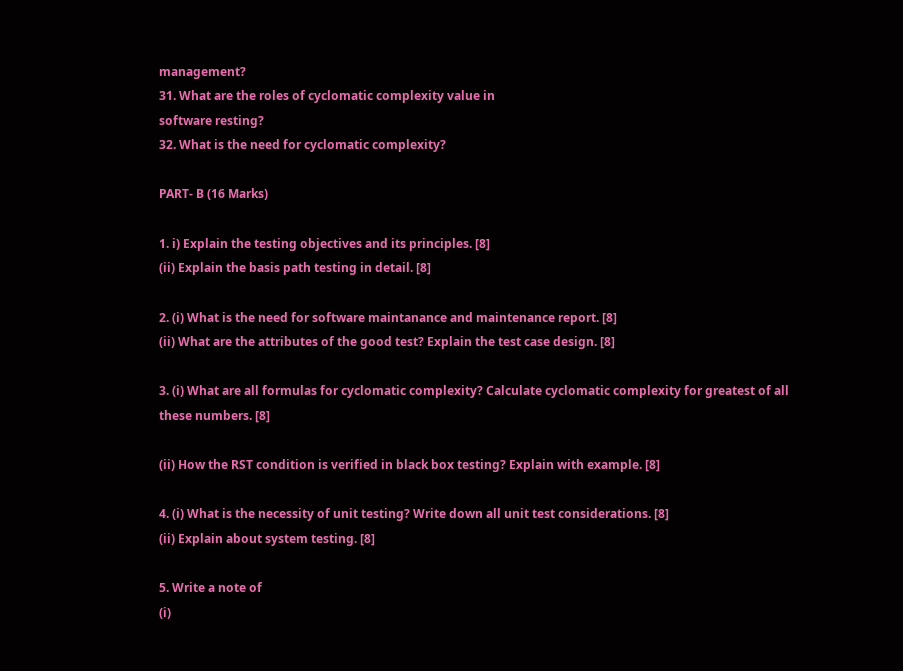management?
31. What are the roles of cyclomatic complexity value in
software resting?
32. What is the need for cyclomatic complexity?

PART- B (16 Marks)

1. i) Explain the testing objectives and its principles. [8]
(ii) Explain the basis path testing in detail. [8]

2. (i) What is the need for software maintanance and maintenance report. [8]
(ii) What are the attributes of the good test? Explain the test case design. [8]

3. (i) What are all formulas for cyclomatic complexity? Calculate cyclomatic complexity for greatest of all
these numbers. [8]

(ii) How the RST condition is verified in black box testing? Explain with example. [8]

4. (i) What is the necessity of unit testing? Write down all unit test considerations. [8]
(ii) Explain about system testing. [8]

5. Write a note of
(i)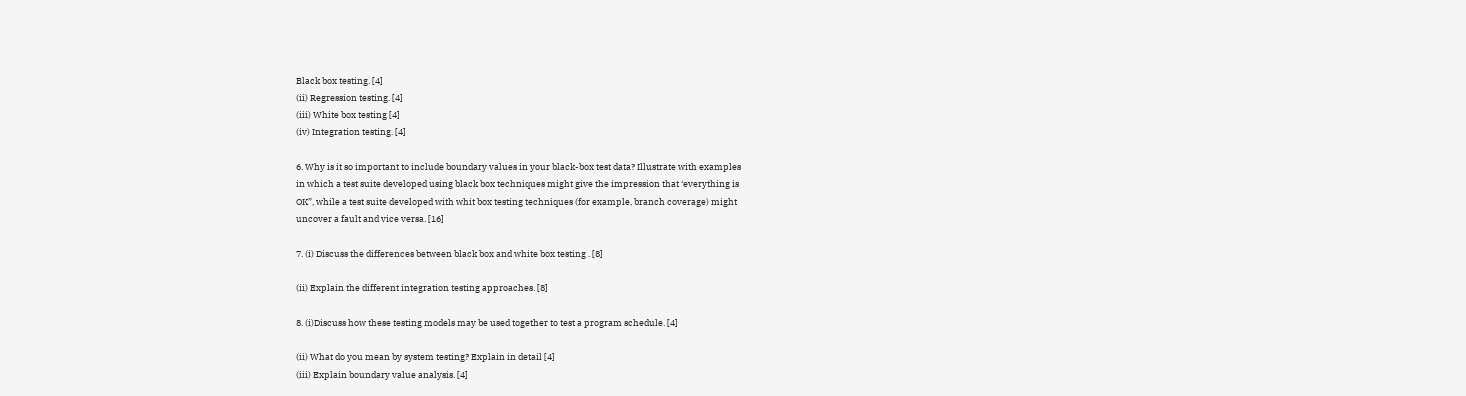Black box testing. [4]
(ii) Regression testing. [4]
(iii) White box testing [4]
(iv) Integration testing. [4]

6. Why is it so important to include boundary values in your black-box test data? Illustrate with examples
in which a test suite developed using black box techniques might give the impression that ‘everything is
OK”, while a test suite developed with whit box testing techniques (for example, branch coverage) might
uncover a fault and vice versa. [16]

7. (i) Discuss the differences between black box and white box testing . [8]

(ii) Explain the different integration testing approaches. [8]

8. (i)Discuss how these testing models may be used together to test a program schedule. [4]

(ii) What do you mean by system testing? Explain in detail [4]
(iii) Explain boundary value analysis. [4]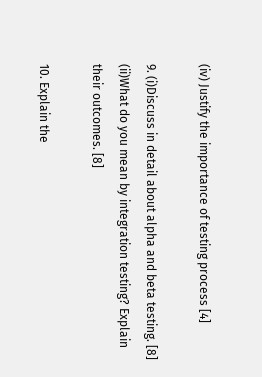(iv) Justify the importance of testing process [4]

9. (i)Discuss in detail about alpha and beta testing. [8]
(ii)What do you mean by integration testing? Explain their outcomes. [8]

10. Explain the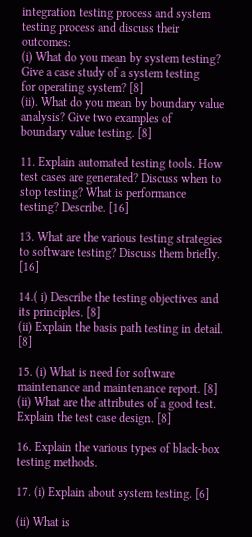integration testing process and system testing process and discuss their outcomes:
(i) What do you mean by system testing? Give a case study of a system testing
for operating system? [8]
(ii). What do you mean by boundary value analysis? Give two examples of
boundary value testing. [8]

11. Explain automated testing tools. How test cases are generated? Discuss when to
stop testing? What is performance testing? Describe. [16]

13. What are the various testing strategies to software testing? Discuss them briefly. [16]

14.( i) Describe the testing objectives and its principles. [8]
(ii) Explain the basis path testing in detail. [8]

15. (i) What is need for software maintenance and maintenance report. [8]
(ii) What are the attributes of a good test. Explain the test case design. [8]

16. Explain the various types of black-box testing methods.

17. (i) Explain about system testing. [6]

(ii) What is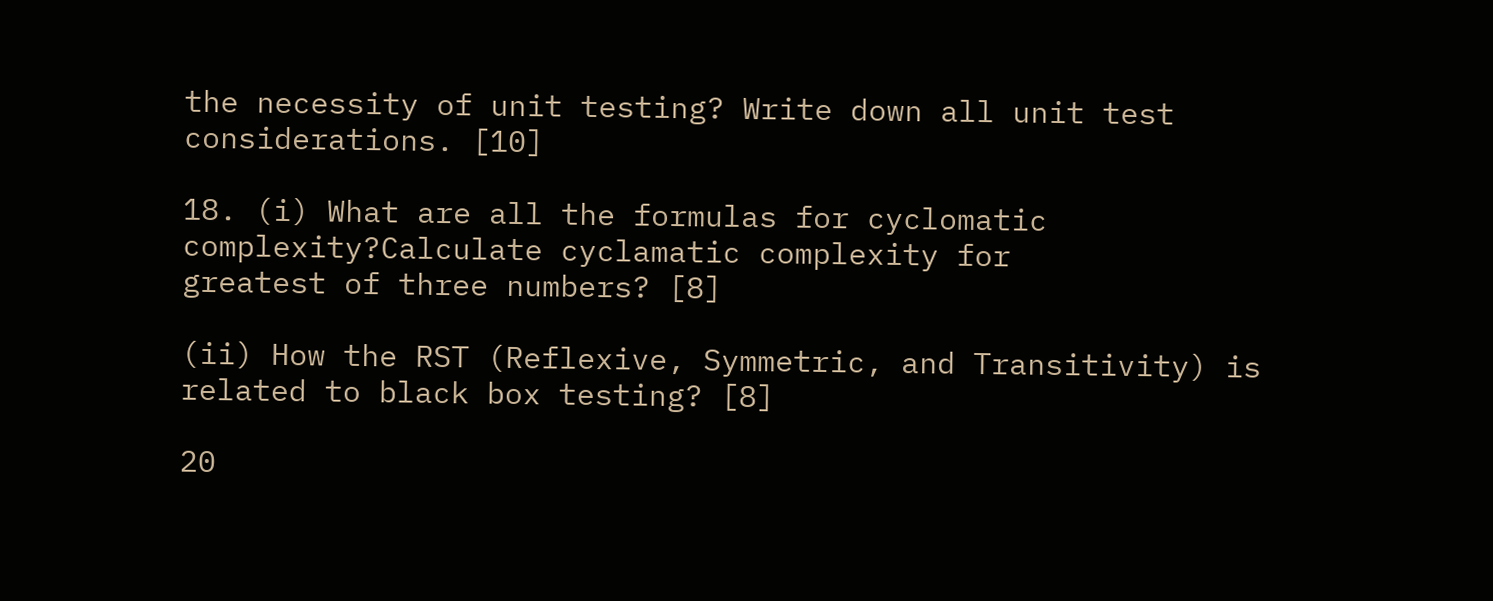the necessity of unit testing? Write down all unit test considerations. [10]

18. (i) What are all the formulas for cyclomatic complexity?Calculate cyclamatic complexity for
greatest of three numbers? [8]

(ii) How the RST (Reflexive, Symmetric, and Transitivity) is related to black box testing? [8]

20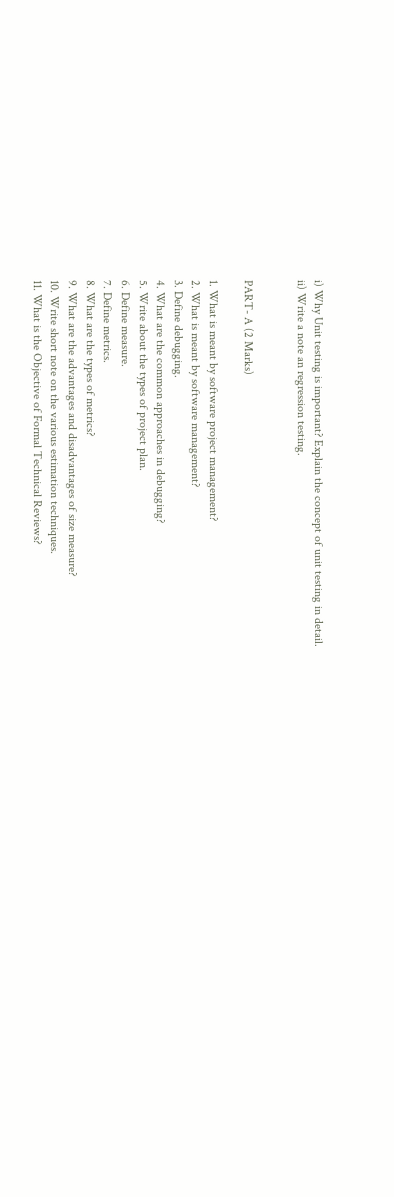i) Why Unit testing is important? Explain the concept of unit testing in detail.
ii) Write a note an regression testing.


PART- A (2 Marks)

1. What is meant by software project management?
2. What is meant by software management?
3. Define debugging.
4. What are the common approaches in debugging?
5. Write about the types of project plan.
6. Define measure.
7. Define metrics.
8. What are the types of metrics?
9. What are the advantages and disadvantages of size measure?
10. Write short note on the various estimation techniques.
11. What is the Objective of Formal Technical Reviews?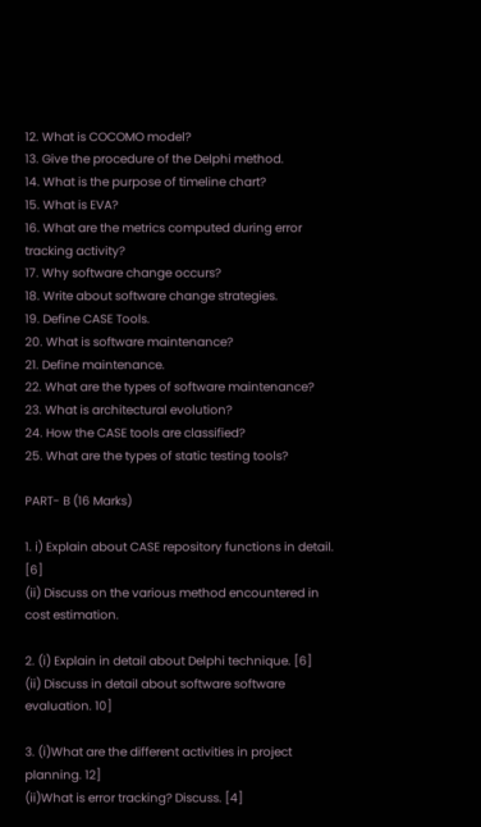12. What is COCOMO model?
13. Give the procedure of the Delphi method.
14. What is the purpose of timeline chart?
15. What is EVA?
16. What are the metrics computed during error tracking activity?
17. Why software change occurs?
18. Write about software change strategies.
19. Define CASE Tools.
20. What is software maintenance?
21. Define maintenance.
22. What are the types of software maintenance?
23. What is architectural evolution?
24. How the CASE tools are classified?
25. What are the types of static testing tools?

PART- B (16 Marks)

1. i) Explain about CASE repository functions in detail. [6]
(ii) Discuss on the various method encountered in cost estimation.

2. (i) Explain in detail about Delphi technique. [6]
(ii) Discuss in detail about software software evaluation. 10]

3. (i)What are the different activities in project planning. 12]
(ii)What is error tracking? Discuss. [4]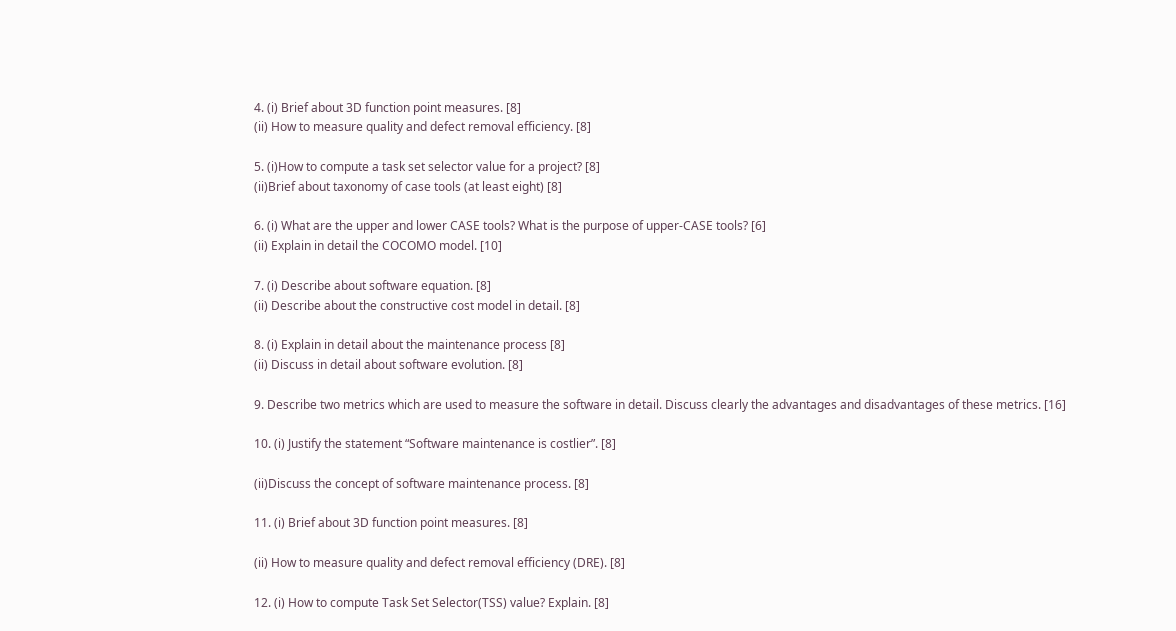4. (i) Brief about 3D function point measures. [8]
(ii) How to measure quality and defect removal efficiency. [8]

5. (i)How to compute a task set selector value for a project? [8]
(ii)Brief about taxonomy of case tools (at least eight) [8]

6. (i) What are the upper and lower CASE tools? What is the purpose of upper-CASE tools? [6]
(ii) Explain in detail the COCOMO model. [10]

7. (i) Describe about software equation. [8]
(ii) Describe about the constructive cost model in detail. [8]

8. (i) Explain in detail about the maintenance process [8]
(ii) Discuss in detail about software evolution. [8]

9. Describe two metrics which are used to measure the software in detail. Discuss clearly the advantages and disadvantages of these metrics. [16]

10. (i) Justify the statement “Software maintenance is costlier”. [8]

(ii)Discuss the concept of software maintenance process. [8]

11. (i) Brief about 3D function point measures. [8]

(ii) How to measure quality and defect removal efficiency (DRE). [8]

12. (i) How to compute Task Set Selector(TSS) value? Explain. [8]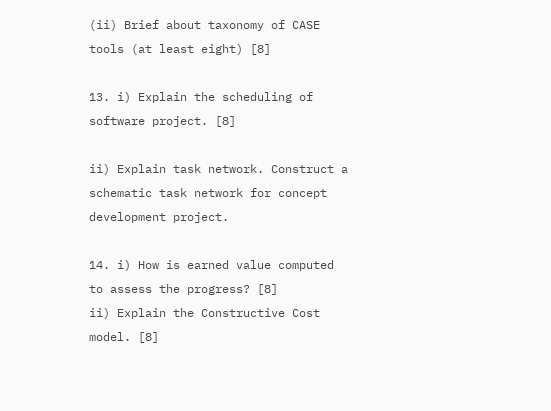(ii) Brief about taxonomy of CASE tools (at least eight) [8]

13. i) Explain the scheduling of software project. [8]

ii) Explain task network. Construct a schematic task network for concept development project.

14. i) How is earned value computed to assess the progress? [8]
ii) Explain the Constructive Cost model. [8]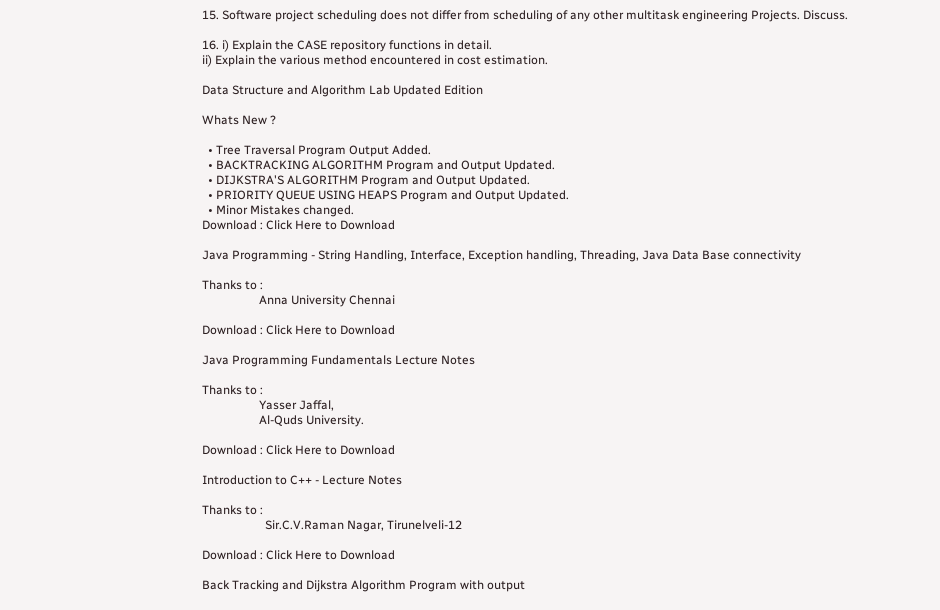15. Software project scheduling does not differ from scheduling of any other multitask engineering Projects. Discuss.

16. i) Explain the CASE repository functions in detail.
ii) Explain the various method encountered in cost estimation.

Data Structure and Algorithm Lab Updated Edition

Whats New ?

  • Tree Traversal Program Output Added.
  • BACKTRACKING ALGORITHM Program and Output Updated.
  • DIJKSTRA'S ALGORITHM Program and Output Updated.
  • PRIORITY QUEUE USING HEAPS Program and Output Updated.
  • Minor Mistakes changed.
Download : Click Here to Download

Java Programming - String Handling, Interface, Exception handling, Threading, Java Data Base connectivity

Thanks to :
                   Anna University Chennai

Download : Click Here to Download

Java Programming Fundamentals Lecture Notes

Thanks to :
                   Yasser Jaffal,
                   Al-Quds University.

Download : Click Here to Download

Introduction to C++ - Lecture Notes

Thanks to :
                     Sir.C.V.Raman Nagar, Tirunelveli-12

Download : Click Here to Download

Back Tracking and Dijkstra Algorithm Program with output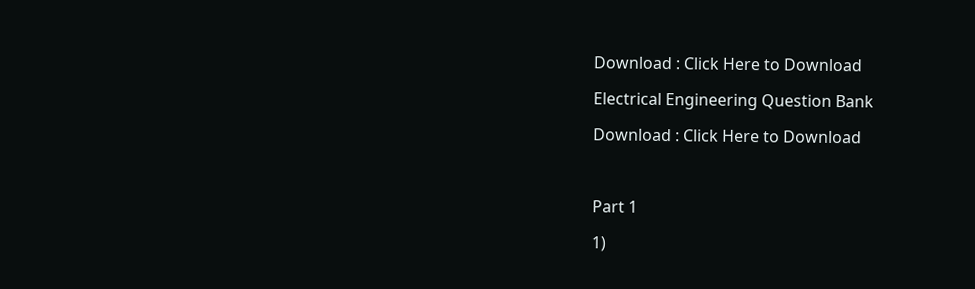Download : Click Here to Download

Electrical Engineering Question Bank

Download : Click Here to Download



Part 1

1)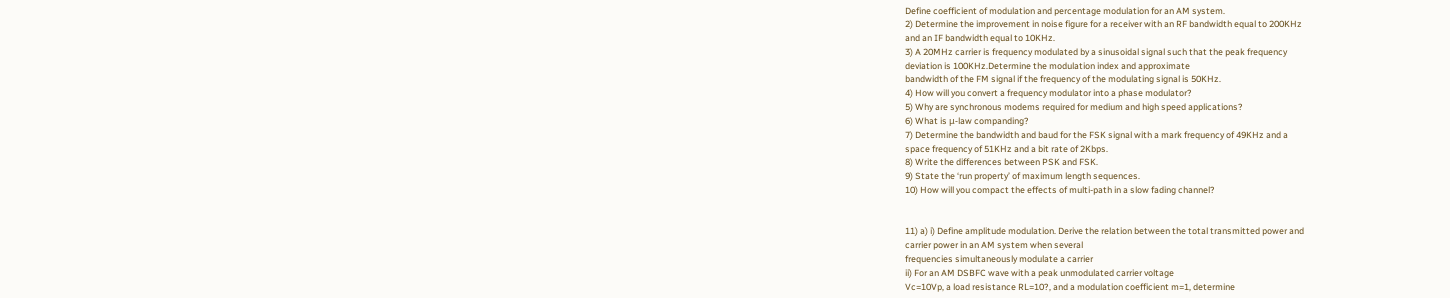Define coefficient of modulation and percentage modulation for an AM system.
2) Determine the improvement in noise figure for a receiver with an RF bandwidth equal to 200KHz
and an IF bandwidth equal to 10KHz.
3) A 20MHz carrier is frequency modulated by a sinusoidal signal such that the peak frequency
deviation is 100KHz.Determine the modulation index and approximate
bandwidth of the FM signal if the frequency of the modulating signal is 50KHz.
4) How will you convert a frequency modulator into a phase modulator?
5) Why are synchronous modems required for medium and high speed applications?
6) What is μ-law companding?
7) Determine the bandwidth and baud for the FSK signal with a mark frequency of 49KHz and a
space frequency of 51KHz and a bit rate of 2Kbps.
8) Write the differences between PSK and FSK.
9) State the ‘run property’ of maximum length sequences.
10) How will you compact the effects of multi-path in a slow fading channel?


11) a) i) Define amplitude modulation. Derive the relation between the total transmitted power and
carrier power in an AM system when several
frequencies simultaneously modulate a carrier
ii) For an AM DSBFC wave with a peak unmodulated carrier voltage
Vc=10Vp, a load resistance RL=10?, and a modulation coefficient m=1, determine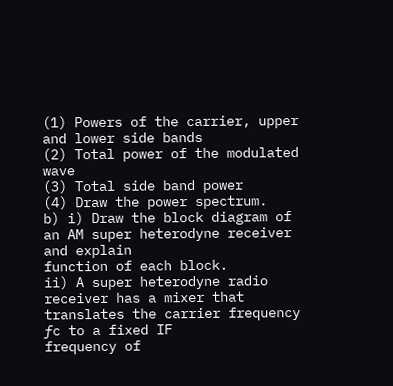(1) Powers of the carrier, upper and lower side bands
(2) Total power of the modulated wave
(3) Total side band power
(4) Draw the power spectrum.
b) i) Draw the block diagram of an AM super heterodyne receiver and explain
function of each block.
ii) A super heterodyne radio receiver has a mixer that translates the carrier frequency ƒc to a fixed IF
frequency of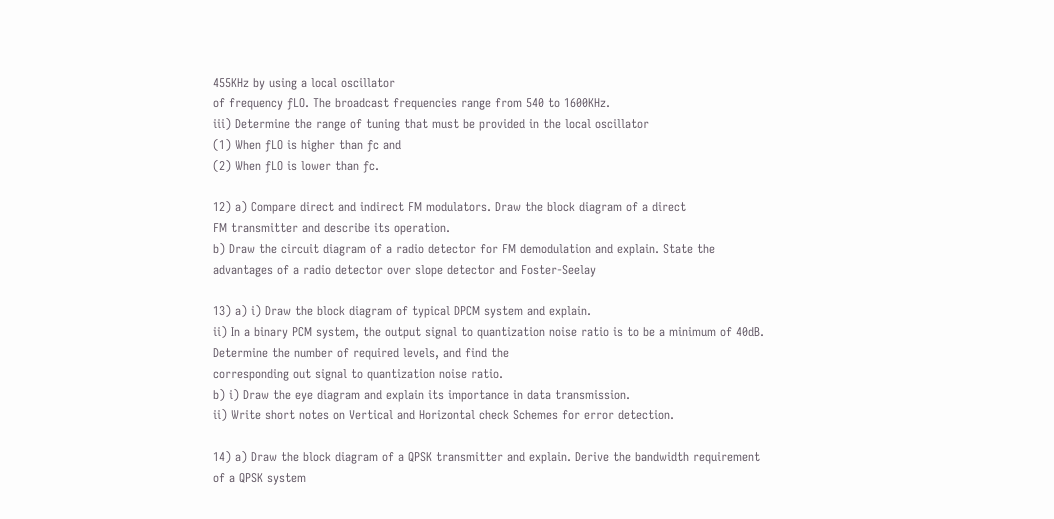455KHz by using a local oscillator
of frequency ƒLO. The broadcast frequencies range from 540 to 1600KHz.
iii) Determine the range of tuning that must be provided in the local oscillator
(1) When ƒLO is higher than ƒc and
(2) When ƒLO is lower than ƒc.

12) a) Compare direct and indirect FM modulators. Draw the block diagram of a direct
FM transmitter and describe its operation.
b) Draw the circuit diagram of a radio detector for FM demodulation and explain. State the
advantages of a radio detector over slope detector and Foster-Seelay

13) a) i) Draw the block diagram of typical DPCM system and explain.
ii) In a binary PCM system, the output signal to quantization noise ratio is to be a minimum of 40dB.
Determine the number of required levels, and find the
corresponding out signal to quantization noise ratio.
b) i) Draw the eye diagram and explain its importance in data transmission.
ii) Write short notes on Vertical and Horizontal check Schemes for error detection.

14) a) Draw the block diagram of a QPSK transmitter and explain. Derive the bandwidth requirement
of a QPSK system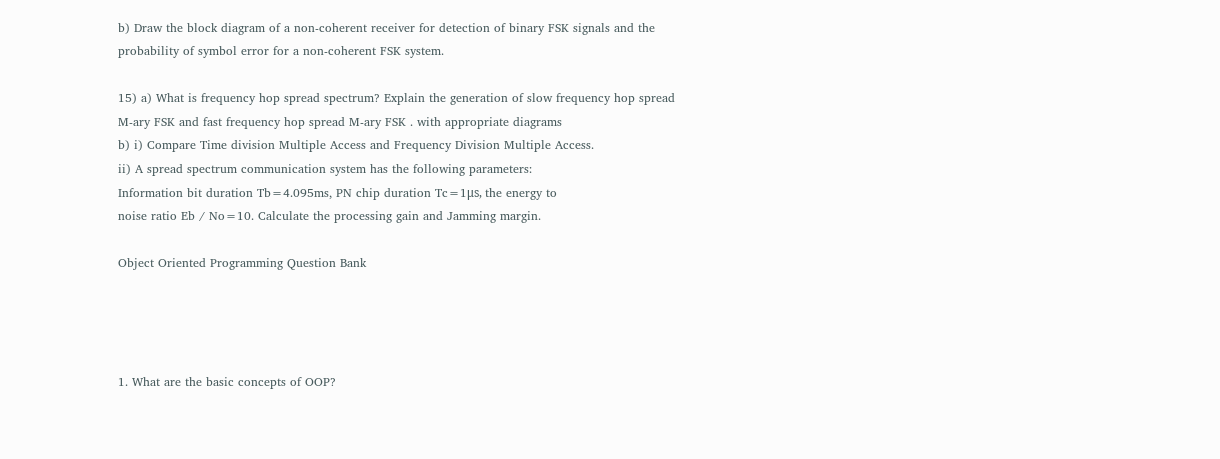b) Draw the block diagram of a non-coherent receiver for detection of binary FSK signals and the
probability of symbol error for a non-coherent FSK system.

15) a) What is frequency hop spread spectrum? Explain the generation of slow frequency hop spread
M-ary FSK and fast frequency hop spread M-ary FSK . with appropriate diagrams
b) i) Compare Time division Multiple Access and Frequency Division Multiple Access.
ii) A spread spectrum communication system has the following parameters:
Information bit duration Tb=4.095ms, PN chip duration Tc=1μs, the energy to
noise ratio Eb / No=10. Calculate the processing gain and Jamming margin.

Object Oriented Programming Question Bank




1. What are the basic concepts of OOP?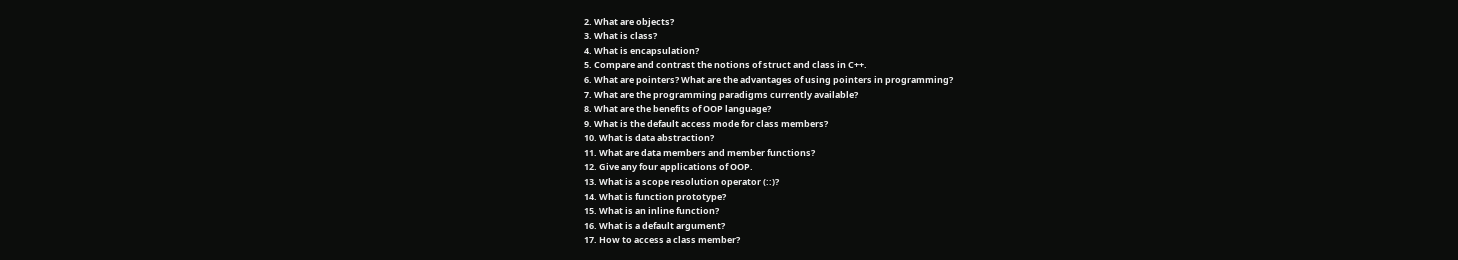2. What are objects?
3. What is class?
4. What is encapsulation?
5. Compare and contrast the notions of struct and class in C++.
6. What are pointers? What are the advantages of using pointers in programming?
7. What are the programming paradigms currently available?
8. What are the benefits of OOP language?
9. What is the default access mode for class members?
10. What is data abstraction?
11. What are data members and member functions?
12. Give any four applications of OOP.
13. What is a scope resolution operator (::)?
14. What is function prototype?
15. What is an inline function?
16. What is a default argument?
17. How to access a class member?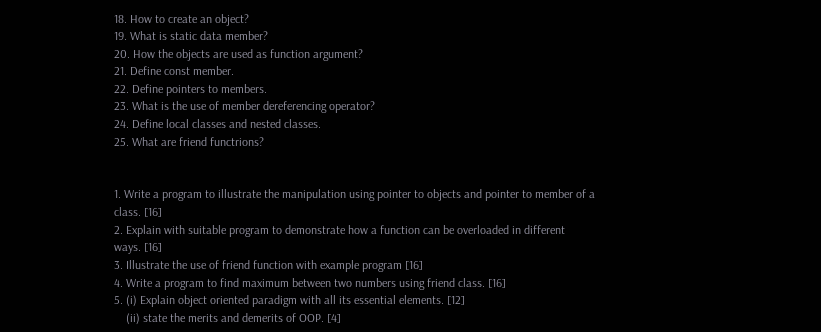18. How to create an object?
19. What is static data member?
20. How the objects are used as function argument?
21. Define const member.
22. Define pointers to members.
23. What is the use of member dereferencing operator?
24. Define local classes and nested classes.
25. What are friend functrions?


1. Write a program to illustrate the manipulation using pointer to objects and pointer to member of a
class. [16]
2. Explain with suitable program to demonstrate how a function can be overloaded in different
ways. [16]
3. Illustrate the use of friend function with example program [16]
4. Write a program to find maximum between two numbers using friend class. [16]
5. (i) Explain object oriented paradigm with all its essential elements. [12]
    (ii) state the merits and demerits of OOP. [4]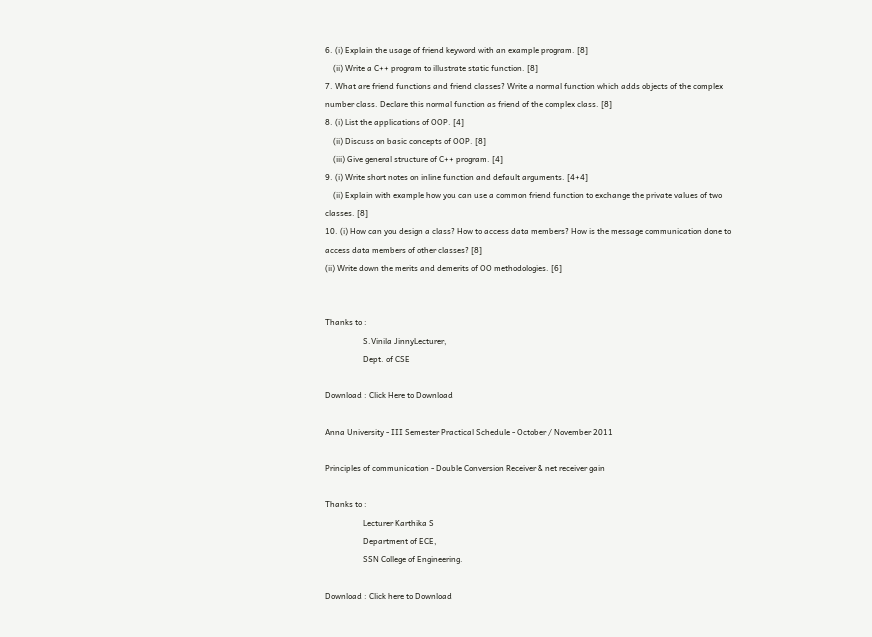6. (i) Explain the usage of friend keyword with an example program. [8]
    (ii) Write a C++ program to illustrate static function. [8]
7. What are friend functions and friend classes? Write a normal function which adds objects of the complex
number class. Declare this normal function as friend of the complex class. [8]
8. (i) List the applications of OOP. [4]
    (ii) Discuss on basic concepts of OOP. [8]
    (iii) Give general structure of C++ program. [4]
9. (i) Write short notes on inline function and default arguments. [4+4]
    (ii) Explain with example how you can use a common friend function to exchange the private values of two
classes. [8]
10. (i) How can you design a class? How to access data members? How is the message communication done to
access data members of other classes? [8]
(ii) Write down the merits and demerits of OO methodologies. [6]


Thanks to :
                   S.Vinila JinnyLecturer,
                   Dept. of CSE

Download : Click Here to Download

Anna University - III Semester Practical Schedule - October / November 2011

Principles of communication - Double Conversion Receiver & net receiver gain

Thanks to :
                   Lecturer Karthika S
                   Department of ECE,
                   SSN College of Engineering.

Download : Click here to Download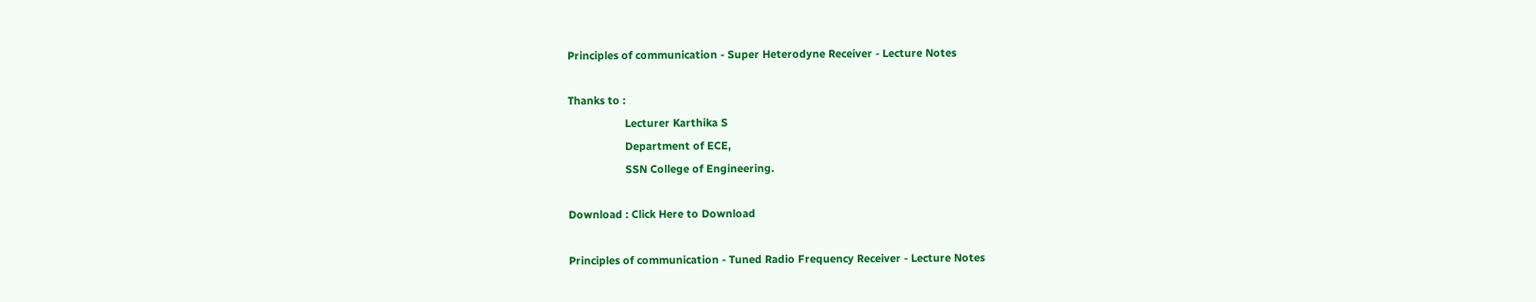Principles of communication - Super Heterodyne Receiver - Lecture Notes

Thanks to :
                   Lecturer Karthika S
                   Department of ECE,
                   SSN College of Engineering.

Download : Click Here to Download

Principles of communication - Tuned Radio Frequency Receiver - Lecture Notes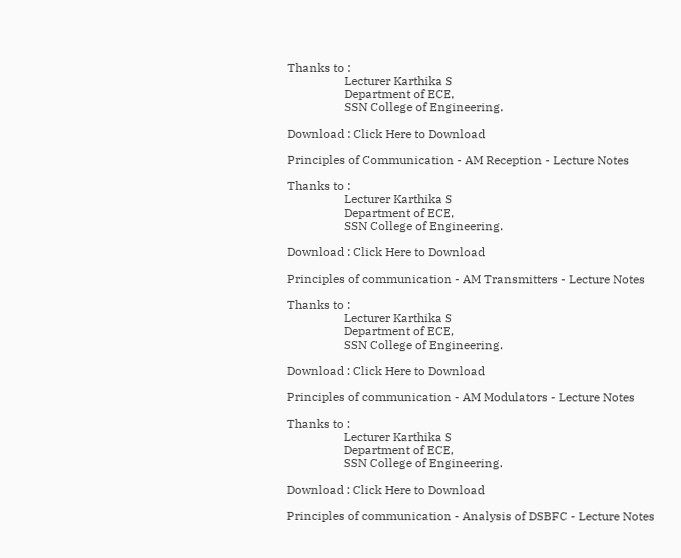Thanks to :
                   Lecturer Karthika S
                   Department of ECE,
                   SSN College of Engineering.

Download : Click Here to Download

Principles of Communication - AM Reception - Lecture Notes

Thanks to :
                   Lecturer Karthika S
                   Department of ECE,
                   SSN College of Engineering.

Download : Click Here to Download

Principles of communication - AM Transmitters - Lecture Notes

Thanks to :
                   Lecturer Karthika S
                   Department of ECE,
                   SSN College of Engineering.

Download : Click Here to Download

Principles of communication - AM Modulators - Lecture Notes

Thanks to :
                   Lecturer Karthika S
                   Department of ECE,
                   SSN College of Engineering.

Download : Click Here to Download

Principles of communication - Analysis of DSBFC - Lecture Notes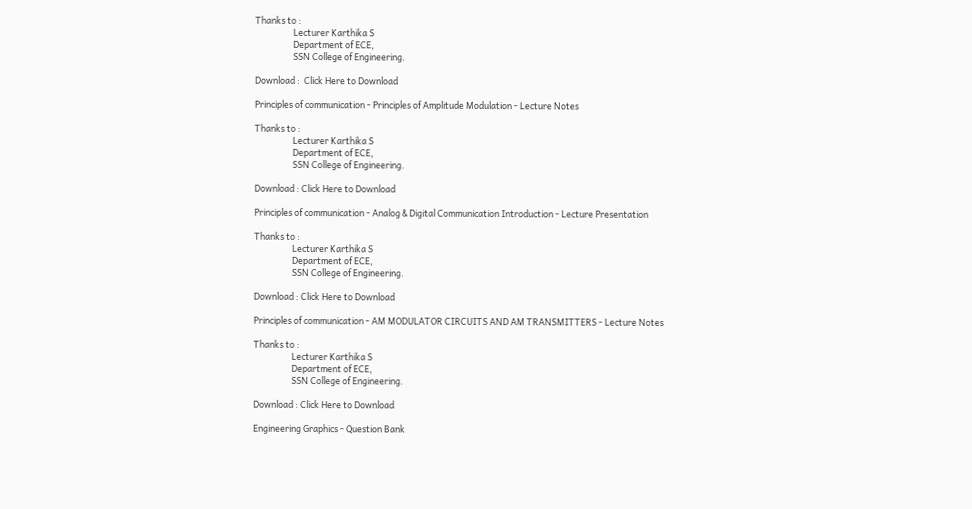Thanks to :
                   Lecturer Karthika S
                   Department of ECE,
                   SSN College of Engineering.

Download :  Click Here to Download

Principles of communication - Principles of Amplitude Modulation - Lecture Notes

Thanks to :
                   Lecturer Karthika S
                   Department of ECE,
                   SSN College of Engineering.

Download : Click Here to Download

Principles of communication - Analog & Digital Communication Introduction - Lecture Presentation

Thanks to :
                   Lecturer Karthika S
                   Department of ECE,
                   SSN College of Engineering.

Download : Click Here to Download

Principles of communication - AM MODULATOR CIRCUITS AND AM TRANSMITTERS - Lecture Notes

Thanks to :
                   Lecturer Karthika S
                   Department of ECE,
                   SSN College of Engineering.

Download : Click Here to Download

Engineering Graphics - Question Bank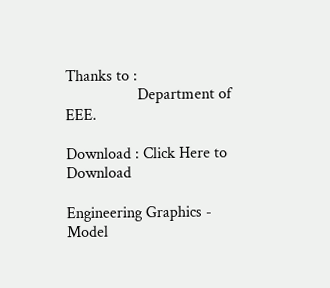Thanks to :
                  Department of EEE.

Download : Click Here to Download

Engineering Graphics - Model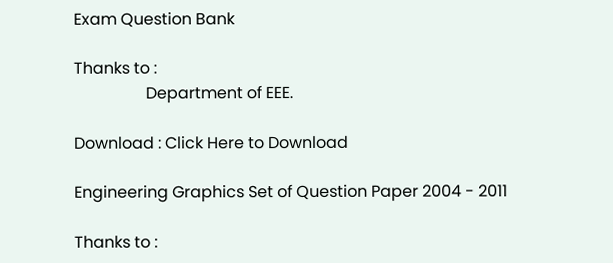Exam Question Bank

Thanks to :
                  Department of EEE.

Download : Click Here to Download

Engineering Graphics Set of Question Paper 2004 - 2011

Thanks to :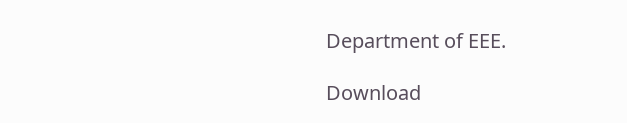Department of EEE.

Download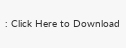: Click Here to Download